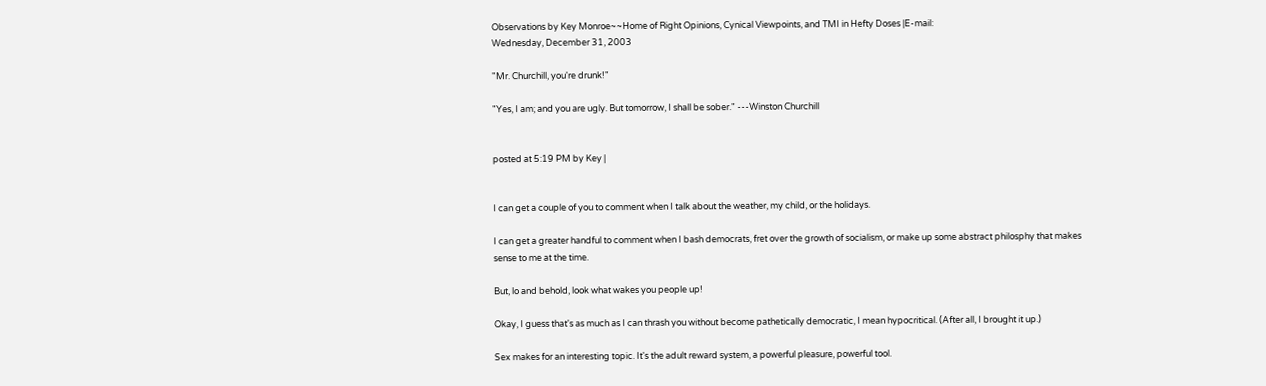Observations by Key Monroe~~Home of Right Opinions, Cynical Viewpoints, and TMI in Hefty Doses |E-mail:
Wednesday, December 31, 2003

"Mr. Churchill, you're drunk!"

"Yes, I am; and you are ugly. But tomorrow, I shall be sober." ---Winston Churchill


posted at 5:19 PM by Key |


I can get a couple of you to comment when I talk about the weather, my child, or the holidays.

I can get a greater handful to comment when I bash democrats, fret over the growth of socialism, or make up some abstract philosphy that makes sense to me at the time.

But, lo and behold, look what wakes you people up!

Okay, I guess that's as much as I can thrash you without become pathetically democratic, I mean hypocritical. (After all, I brought it up.)

Sex makes for an interesting topic. It's the adult reward system, a powerful pleasure, powerful tool.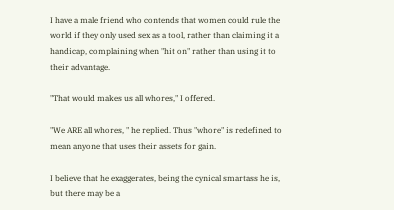I have a male friend who contends that women could rule the world if they only used sex as a tool, rather than claiming it a handicap, complaining when "hit on" rather than using it to their advantage.

"That would makes us all whores," I offered.

"We ARE all whores, " he replied. Thus "whore" is redefined to mean anyone that uses their assets for gain.

I believe that he exaggerates, being the cynical smartass he is, but there may be a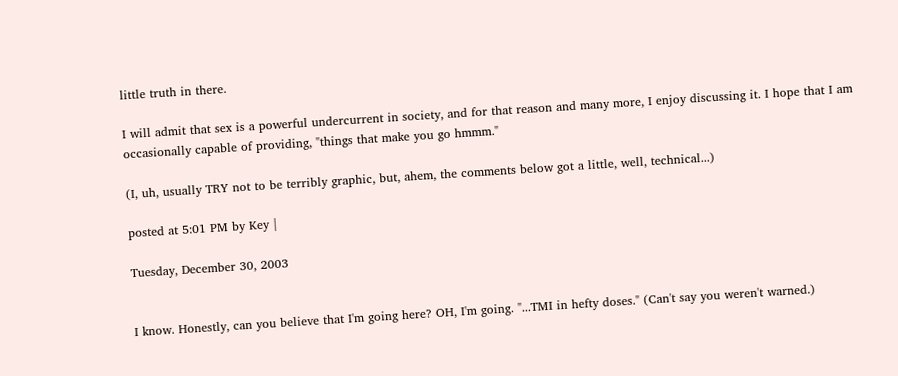little truth in there.

I will admit that sex is a powerful undercurrent in society, and for that reason and many more, I enjoy discussing it. I hope that I am occasionally capable of providing, "things that make you go hmmm."

(I, uh, usually TRY not to be terribly graphic, but, ahem, the comments below got a little, well, technical...)

posted at 5:01 PM by Key |

Tuesday, December 30, 2003


I know. Honestly, can you believe that I'm going here? OH, I'm going. "...TMI in hefty doses." (Can't say you weren't warned.)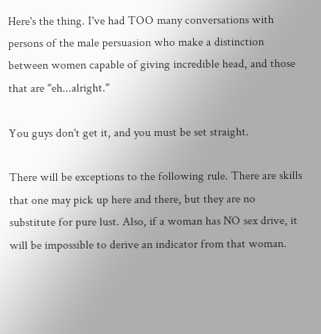Here's the thing. I've had TOO many conversations with persons of the male persuasion who make a distinction between women capable of giving incredible head, and those that are "eh...alright."

You guys don't get it, and you must be set straight.

There will be exceptions to the following rule. There are skills that one may pick up here and there, but they are no substitute for pure lust. Also, if a woman has NO sex drive, it will be impossible to derive an indicator from that woman.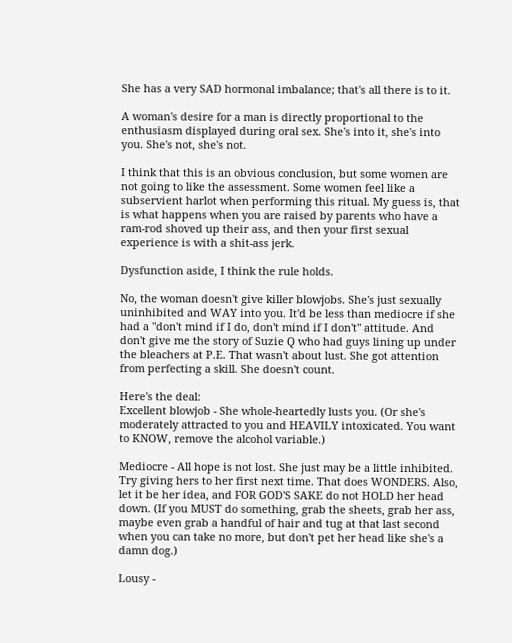She has a very SAD hormonal imbalance; that's all there is to it.

A woman's desire for a man is directly proportional to the enthusiasm displayed during oral sex. She's into it, she's into you. She's not, she's not.

I think that this is an obvious conclusion, but some women are not going to like the assessment. Some women feel like a subservient harlot when performing this ritual. My guess is, that is what happens when you are raised by parents who have a ram-rod shoved up their ass, and then your first sexual experience is with a shit-ass jerk.

Dysfunction aside, I think the rule holds.

No, the woman doesn't give killer blowjobs. She's just sexually uninhibited and WAY into you. It'd be less than mediocre if she had a "don't mind if I do, don't mind if I don't" attitude. And don't give me the story of Suzie Q who had guys lining up under the bleachers at P.E. That wasn't about lust. She got attention from perfecting a skill. She doesn't count.

Here's the deal:
Excellent blowjob - She whole-heartedly lusts you. (Or she's moderately attracted to you and HEAVILY intoxicated. You want to KNOW, remove the alcohol variable.)

Mediocre - All hope is not lost. She just may be a little inhibited. Try giving hers to her first next time. That does WONDERS. Also, let it be her idea, and FOR GOD'S SAKE do not HOLD her head down. (If you MUST do something, grab the sheets, grab her ass, maybe even grab a handful of hair and tug at that last second when you can take no more, but don't pet her head like she's a damn dog.)

Lousy -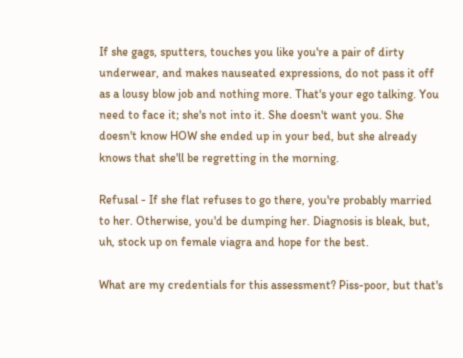If she gags, sputters, touches you like you're a pair of dirty underwear, and makes nauseated expressions, do not pass it off as a lousy blow job and nothing more. That's your ego talking. You need to face it; she's not into it. She doesn't want you. She doesn't know HOW she ended up in your bed, but she already knows that she'll be regretting in the morning.

Refusal - If she flat refuses to go there, you're probably married to her. Otherwise, you'd be dumping her. Diagnosis is bleak, but, uh, stock up on female viagra and hope for the best.

What are my credentials for this assessment? Piss-poor, but that's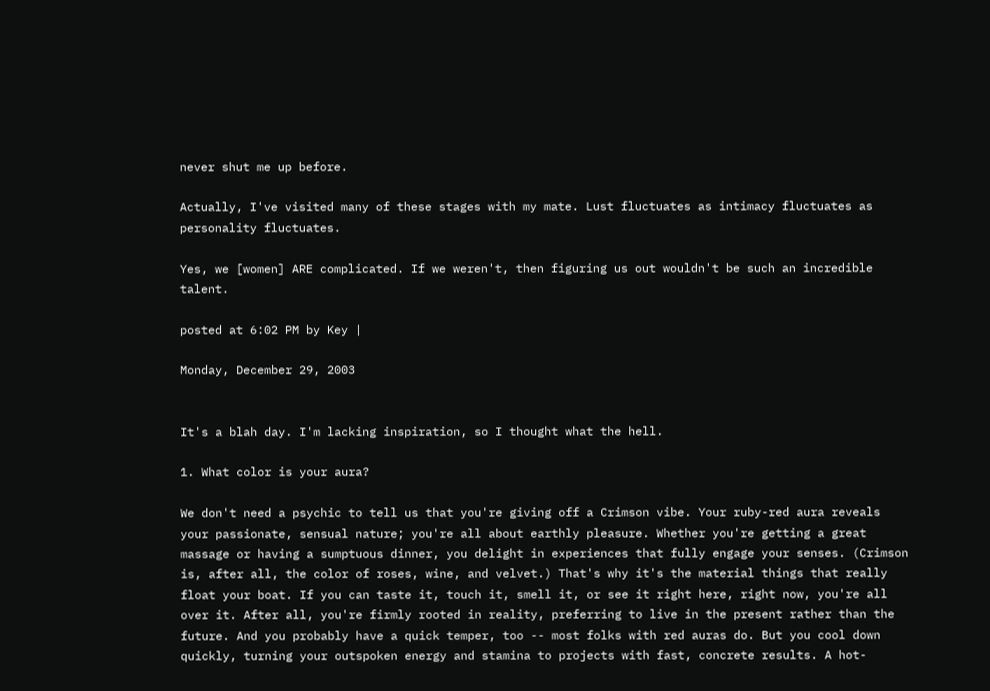never shut me up before.

Actually, I've visited many of these stages with my mate. Lust fluctuates as intimacy fluctuates as personality fluctuates.

Yes, we [women] ARE complicated. If we weren't, then figuring us out wouldn't be such an incredible talent.

posted at 6:02 PM by Key |

Monday, December 29, 2003


It's a blah day. I'm lacking inspiration, so I thought what the hell.

1. What color is your aura?

We don't need a psychic to tell us that you're giving off a Crimson vibe. Your ruby-red aura reveals your passionate, sensual nature; you're all about earthly pleasure. Whether you're getting a great massage or having a sumptuous dinner, you delight in experiences that fully engage your senses. (Crimson is, after all, the color of roses, wine, and velvet.) That's why it's the material things that really float your boat. If you can taste it, touch it, smell it, or see it right here, right now, you're all over it. After all, you're firmly rooted in reality, preferring to live in the present rather than the future. And you probably have a quick temper, too -- most folks with red auras do. But you cool down quickly, turning your outspoken energy and stamina to projects with fast, concrete results. A hot-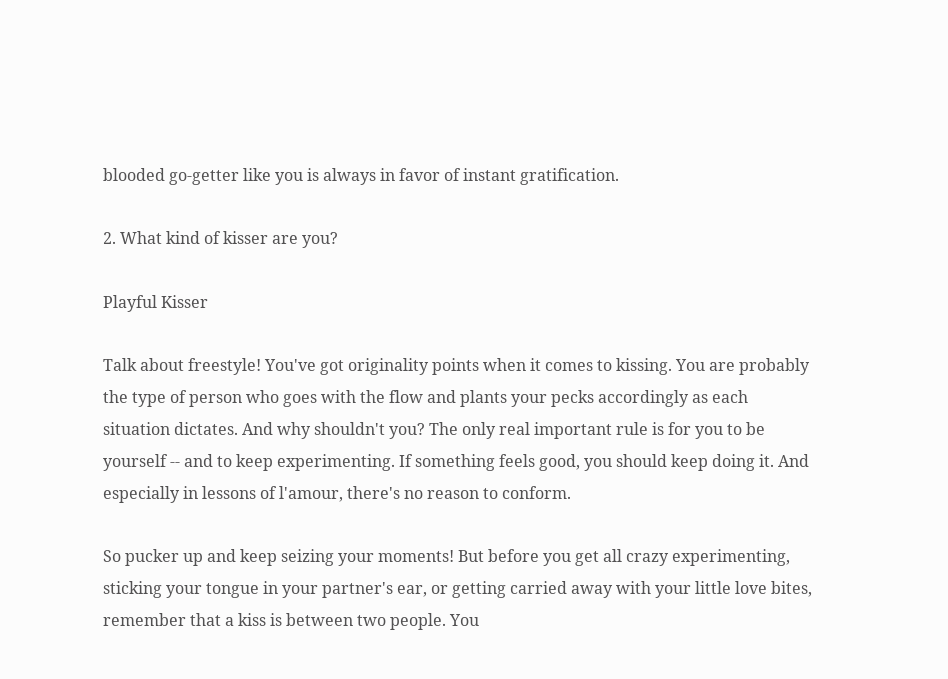blooded go-getter like you is always in favor of instant gratification.

2. What kind of kisser are you?

Playful Kisser

Talk about freestyle! You've got originality points when it comes to kissing. You are probably the type of person who goes with the flow and plants your pecks accordingly as each situation dictates. And why shouldn't you? The only real important rule is for you to be yourself -- and to keep experimenting. If something feels good, you should keep doing it. And especially in lessons of l'amour, there's no reason to conform.

So pucker up and keep seizing your moments! But before you get all crazy experimenting, sticking your tongue in your partner's ear, or getting carried away with your little love bites, remember that a kiss is between two people. You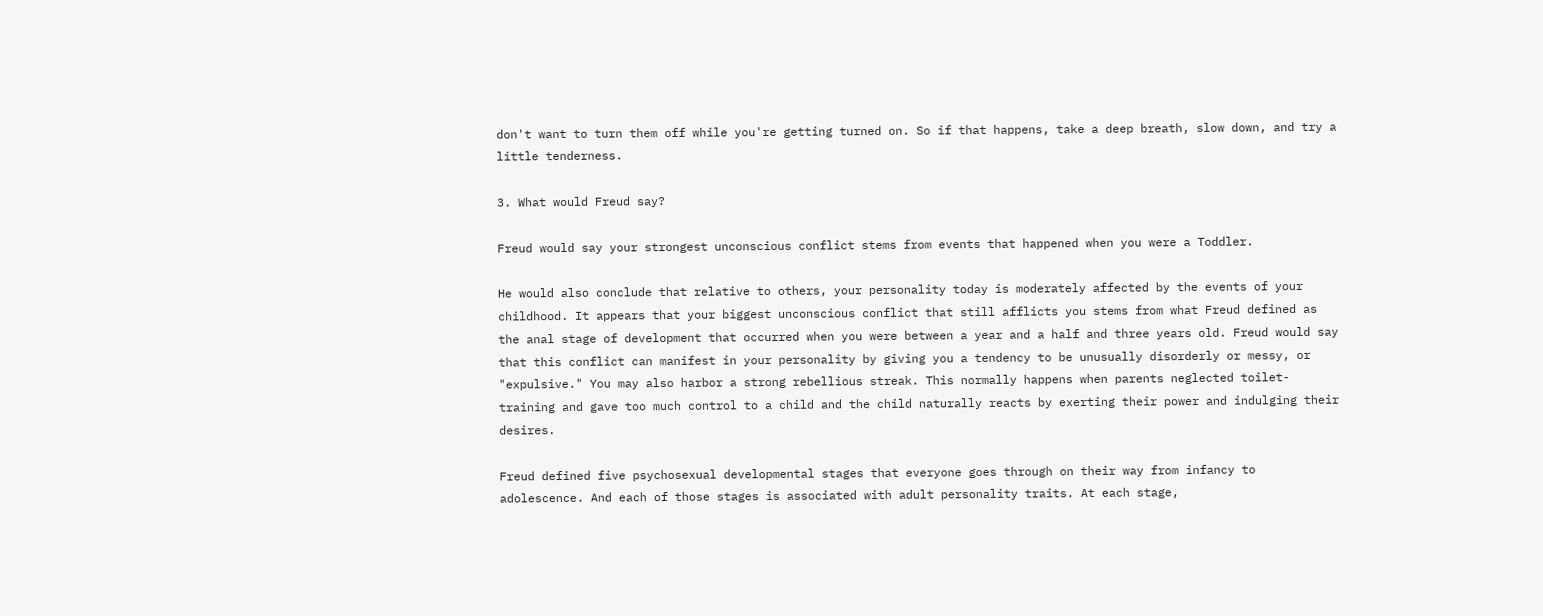don't want to turn them off while you're getting turned on. So if that happens, take a deep breath, slow down, and try a little tenderness.

3. What would Freud say?

Freud would say your strongest unconscious conflict stems from events that happened when you were a Toddler.

He would also conclude that relative to others, your personality today is moderately affected by the events of your childhood. It appears that your biggest unconscious conflict that still afflicts you stems from what Freud defined as the anal stage of development that occurred when you were between a year and a half and three years old. Freud would say that this conflict can manifest in your personality by giving you a tendency to be unusually disorderly or messy, or "expulsive." You may also harbor a strong rebellious streak. This normally happens when parents neglected toilet-training and gave too much control to a child and the child naturally reacts by exerting their power and indulging their desires.

Freud defined five psychosexual developmental stages that everyone goes through on their way from infancy to adolescence. And each of those stages is associated with adult personality traits. At each stage,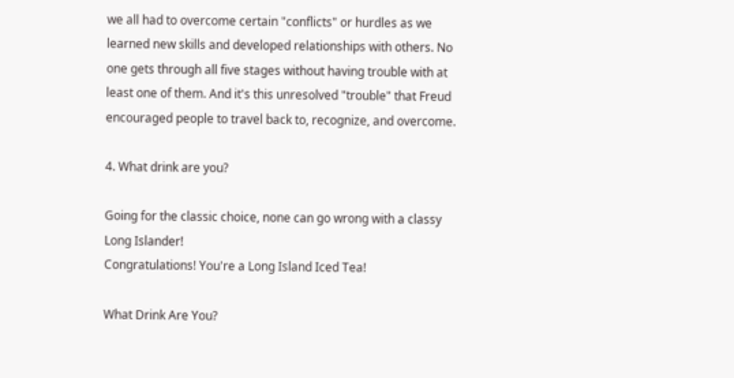we all had to overcome certain "conflicts" or hurdles as we learned new skills and developed relationships with others. No one gets through all five stages without having trouble with at least one of them. And it's this unresolved "trouble" that Freud encouraged people to travel back to, recognize, and overcome.

4. What drink are you?

Going for the classic choice, none can go wrong with a classy Long Islander!
Congratulations! You're a Long Island Iced Tea!

What Drink Are You?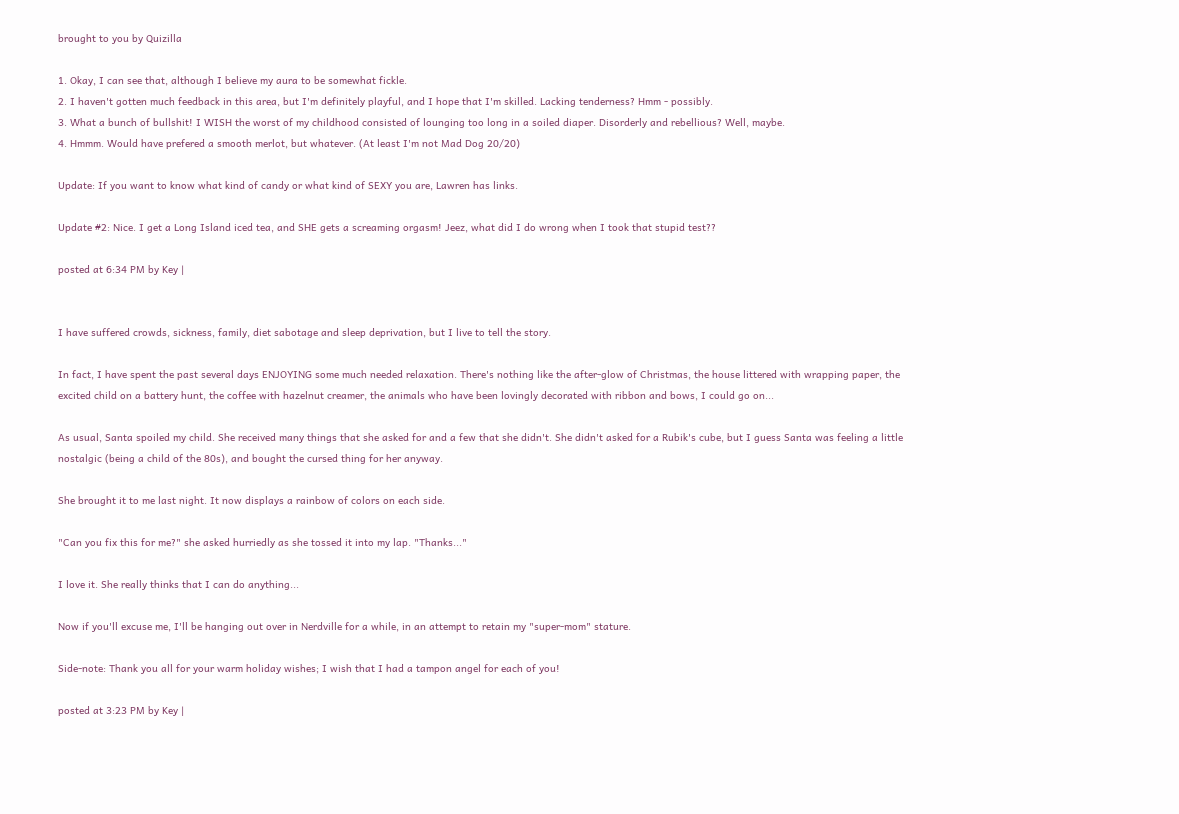brought to you by Quizilla

1. Okay, I can see that, although I believe my aura to be somewhat fickle.
2. I haven't gotten much feedback in this area, but I'm definitely playful, and I hope that I'm skilled. Lacking tenderness? Hmm - possibly.
3. What a bunch of bullshit! I WISH the worst of my childhood consisted of lounging too long in a soiled diaper. Disorderly and rebellious? Well, maybe.
4. Hmmm. Would have prefered a smooth merlot, but whatever. (At least I'm not Mad Dog 20/20)

Update: If you want to know what kind of candy or what kind of SEXY you are, Lawren has links.

Update #2: Nice. I get a Long Island iced tea, and SHE gets a screaming orgasm! Jeez, what did I do wrong when I took that stupid test??

posted at 6:34 PM by Key |


I have suffered crowds, sickness, family, diet sabotage and sleep deprivation, but I live to tell the story.

In fact, I have spent the past several days ENJOYING some much needed relaxation. There's nothing like the after-glow of Christmas, the house littered with wrapping paper, the excited child on a battery hunt, the coffee with hazelnut creamer, the animals who have been lovingly decorated with ribbon and bows, I could go on...

As usual, Santa spoiled my child. She received many things that she asked for and a few that she didn't. She didn't asked for a Rubik's cube, but I guess Santa was feeling a little nostalgic (being a child of the 80s), and bought the cursed thing for her anyway.

She brought it to me last night. It now displays a rainbow of colors on each side.

"Can you fix this for me?" she asked hurriedly as she tossed it into my lap. "Thanks..."

I love it. She really thinks that I can do anything...

Now if you'll excuse me, I'll be hanging out over in Nerdville for a while, in an attempt to retain my "super-mom" stature.

Side-note: Thank you all for your warm holiday wishes; I wish that I had a tampon angel for each of you!

posted at 3:23 PM by Key |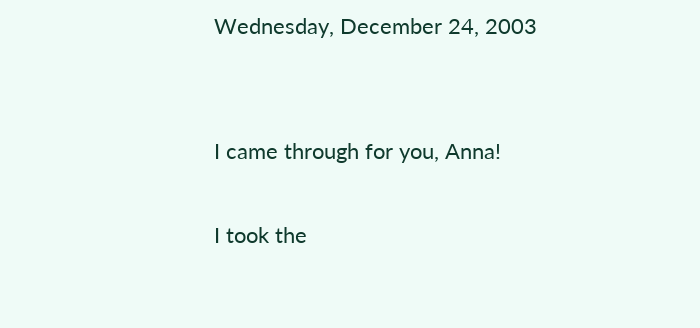Wednesday, December 24, 2003


I came through for you, Anna!

I took the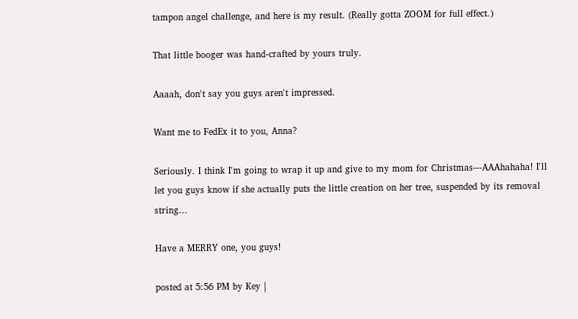tampon angel challenge, and here is my result. (Really gotta ZOOM for full effect.)

That little booger was hand-crafted by yours truly.

Aaaah, don't say you guys aren't impressed.

Want me to FedEx it to you, Anna?

Seriously. I think I'm going to wrap it up and give to my mom for Christmas---AAAhahaha! I'll let you guys know if she actually puts the little creation on her tree, suspended by its removal string...

Have a MERRY one, you guys!

posted at 5:56 PM by Key |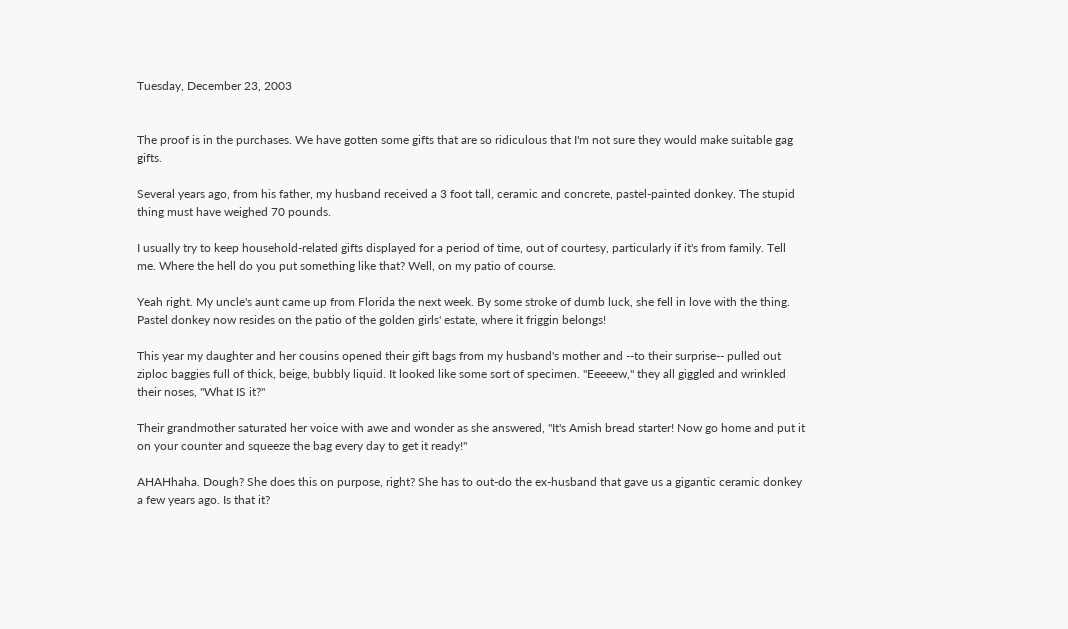Tuesday, December 23, 2003


The proof is in the purchases. We have gotten some gifts that are so ridiculous that I'm not sure they would make suitable gag gifts.

Several years ago, from his father, my husband received a 3 foot tall, ceramic and concrete, pastel-painted donkey. The stupid thing must have weighed 70 pounds.

I usually try to keep household-related gifts displayed for a period of time, out of courtesy, particularly if it's from family. Tell me. Where the hell do you put something like that? Well, on my patio of course.

Yeah right. My uncle's aunt came up from Florida the next week. By some stroke of dumb luck, she fell in love with the thing. Pastel donkey now resides on the patio of the golden girls' estate, where it friggin belongs!

This year my daughter and her cousins opened their gift bags from my husband's mother and --to their surprise-- pulled out ziploc baggies full of thick, beige, bubbly liquid. It looked like some sort of specimen. "Eeeeew," they all giggled and wrinkled their noses, "What IS it?"

Their grandmother saturated her voice with awe and wonder as she answered, "It's Amish bread starter! Now go home and put it on your counter and squeeze the bag every day to get it ready!"

AHAHhaha. Dough? She does this on purpose, right? She has to out-do the ex-husband that gave us a gigantic ceramic donkey a few years ago. Is that it?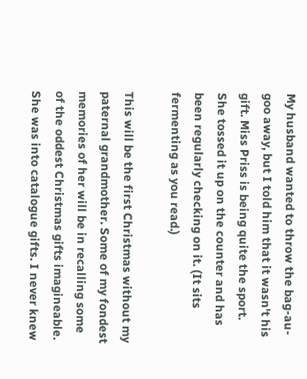My husband wanted to throw the bag-au-goo away, but I told him that it wasn't his gift. Miss Priss is being quite the sport. She tossed it up on the counter and has been regularly checking on it. (It sits fermenting as you read.)

This will be the first Christmas without my paternal grandmother. Some of my fondest memories of her will be in recalling some of the oddest Christmas gifts imagineable. She was into catalogue gifts. I never knew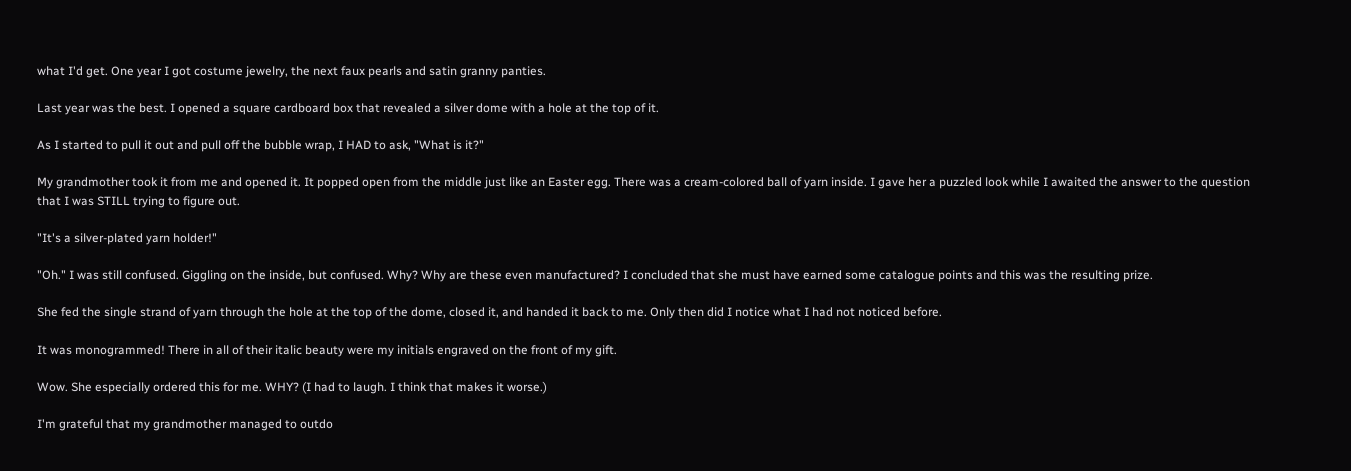what I'd get. One year I got costume jewelry, the next faux pearls and satin granny panties.

Last year was the best. I opened a square cardboard box that revealed a silver dome with a hole at the top of it.

As I started to pull it out and pull off the bubble wrap, I HAD to ask, "What is it?"

My grandmother took it from me and opened it. It popped open from the middle just like an Easter egg. There was a cream-colored ball of yarn inside. I gave her a puzzled look while I awaited the answer to the question that I was STILL trying to figure out.

"It's a silver-plated yarn holder!"

"Oh." I was still confused. Giggling on the inside, but confused. Why? Why are these even manufactured? I concluded that she must have earned some catalogue points and this was the resulting prize.

She fed the single strand of yarn through the hole at the top of the dome, closed it, and handed it back to me. Only then did I notice what I had not noticed before.

It was monogrammed! There in all of their italic beauty were my initials engraved on the front of my gift.

Wow. She especially ordered this for me. WHY? (I had to laugh. I think that makes it worse.)

I'm grateful that my grandmother managed to outdo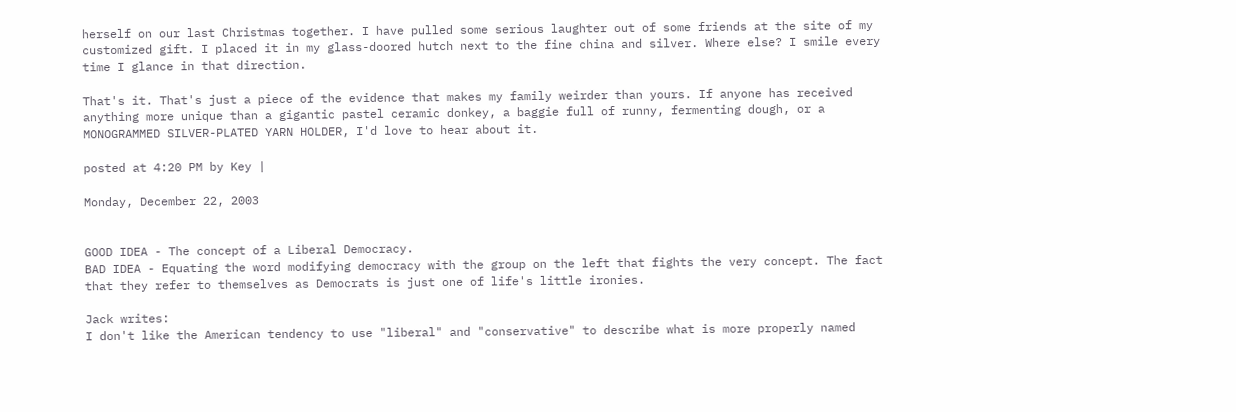herself on our last Christmas together. I have pulled some serious laughter out of some friends at the site of my customized gift. I placed it in my glass-doored hutch next to the fine china and silver. Where else? I smile every time I glance in that direction.

That's it. That's just a piece of the evidence that makes my family weirder than yours. If anyone has received anything more unique than a gigantic pastel ceramic donkey, a baggie full of runny, fermenting dough, or a MONOGRAMMED SILVER-PLATED YARN HOLDER, I'd love to hear about it.

posted at 4:20 PM by Key |

Monday, December 22, 2003


GOOD IDEA - The concept of a Liberal Democracy.
BAD IDEA - Equating the word modifying democracy with the group on the left that fights the very concept. The fact that they refer to themselves as Democrats is just one of life's little ironies.

Jack writes:
I don't like the American tendency to use "liberal" and "conservative" to describe what is more properly named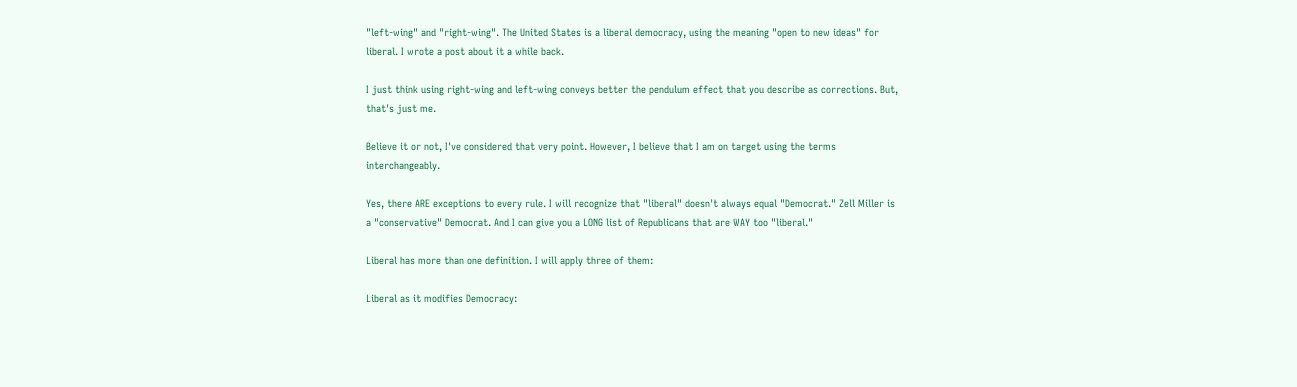"left-wing" and "right-wing". The United States is a liberal democracy, using the meaning "open to new ideas" for liberal. I wrote a post about it a while back.

I just think using right-wing and left-wing conveys better the pendulum effect that you describe as corrections. But, that's just me.

Believe it or not, I've considered that very point. However, I believe that I am on target using the terms interchangeably.

Yes, there ARE exceptions to every rule. I will recognize that "liberal" doesn't always equal "Democrat." Zell Miller is a "conservative" Democrat. And I can give you a LONG list of Republicans that are WAY too "liberal."

Liberal has more than one definition. I will apply three of them:

Liberal as it modifies Democracy: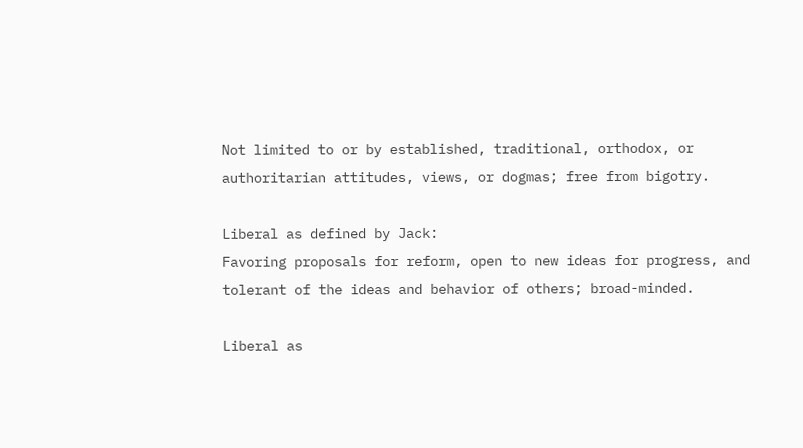Not limited to or by established, traditional, orthodox, or authoritarian attitudes, views, or dogmas; free from bigotry.

Liberal as defined by Jack:
Favoring proposals for reform, open to new ideas for progress, and tolerant of the ideas and behavior of others; broad-minded.

Liberal as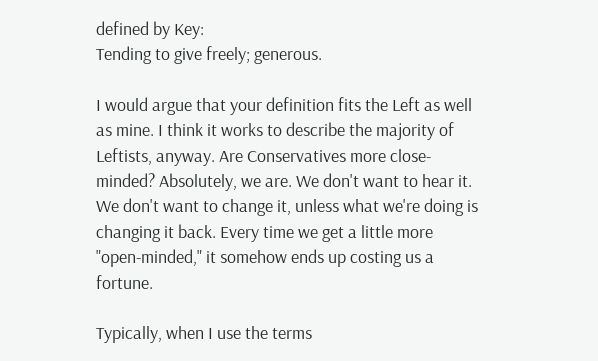defined by Key:
Tending to give freely; generous.

I would argue that your definition fits the Left as well as mine. I think it works to describe the majority of Leftists, anyway. Are Conservatives more close-minded? Absolutely, we are. We don't want to hear it. We don't want to change it, unless what we're doing is changing it back. Every time we get a little more "open-minded," it somehow ends up costing us a fortune.

Typically, when I use the terms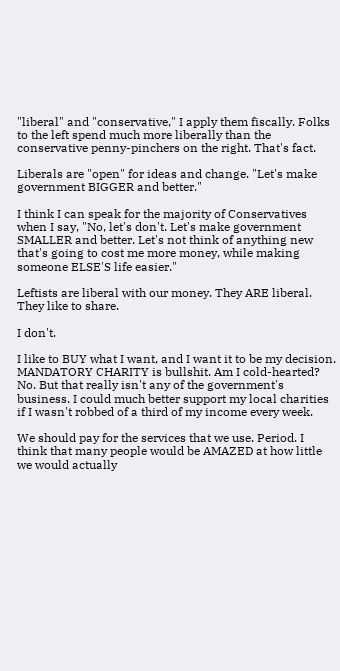"liberal" and "conservative," I apply them fiscally. Folks to the left spend much more liberally than the conservative penny-pinchers on the right. That's fact.

Liberals are "open" for ideas and change. "Let's make government BIGGER and better."

I think I can speak for the majority of Conservatives when I say, "No, let's don't. Let's make government SMALLER and better. Let's not think of anything new that's going to cost me more money, while making someone ELSE'S life easier."

Leftists are liberal with our money. They ARE liberal. They like to share.

I don't.

I like to BUY what I want, and I want it to be my decision. MANDATORY CHARITY is bullshit. Am I cold-hearted? No. But that really isn't any of the government's business. I could much better support my local charities if I wasn't robbed of a third of my income every week.

We should pay for the services that we use. Period. I think that many people would be AMAZED at how little we would actually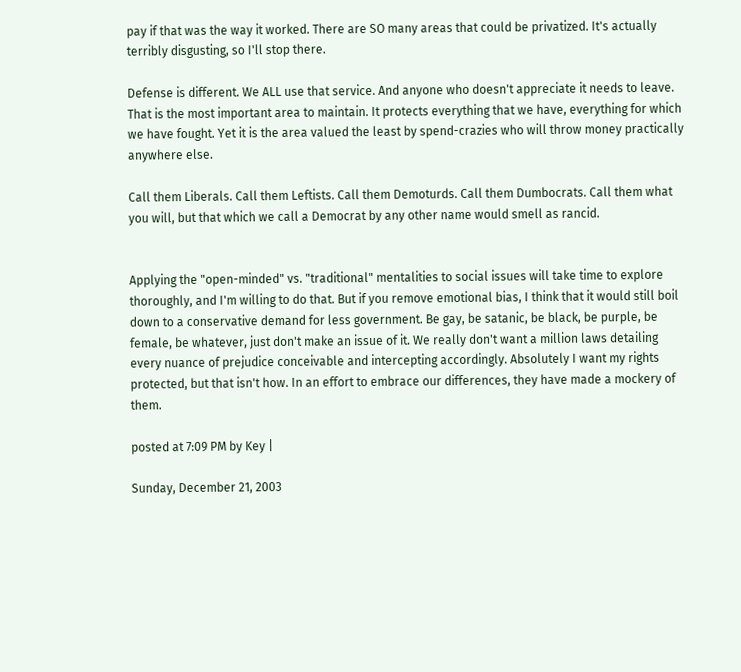pay if that was the way it worked. There are SO many areas that could be privatized. It's actually terribly disgusting, so I'll stop there.

Defense is different. We ALL use that service. And anyone who doesn't appreciate it needs to leave. That is the most important area to maintain. It protects everything that we have, everything for which we have fought. Yet it is the area valued the least by spend-crazies who will throw money practically anywhere else.

Call them Liberals. Call them Leftists. Call them Demoturds. Call them Dumbocrats. Call them what you will, but that which we call a Democrat by any other name would smell as rancid.


Applying the "open-minded" vs. "traditional" mentalities to social issues will take time to explore thoroughly, and I'm willing to do that. But if you remove emotional bias, I think that it would still boil down to a conservative demand for less government. Be gay, be satanic, be black, be purple, be female, be whatever, just don't make an issue of it. We really don't want a million laws detailing every nuance of prejudice conceivable and intercepting accordingly. Absolutely I want my rights protected, but that isn't how. In an effort to embrace our differences, they have made a mockery of them.

posted at 7:09 PM by Key |

Sunday, December 21, 2003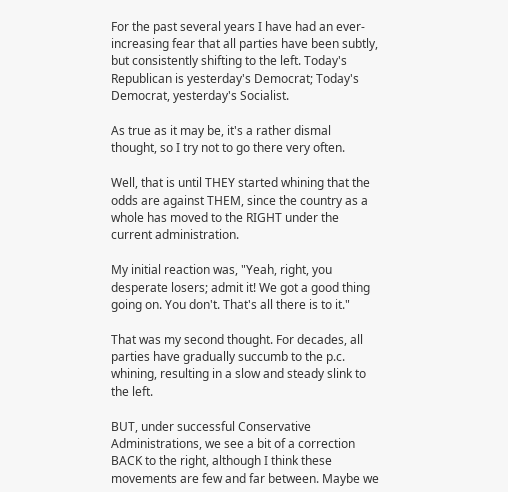For the past several years I have had an ever-increasing fear that all parties have been subtly, but consistently shifting to the left. Today's Republican is yesterday's Democrat; Today's Democrat, yesterday's Socialist.

As true as it may be, it's a rather dismal thought, so I try not to go there very often.

Well, that is until THEY started whining that the odds are against THEM, since the country as a whole has moved to the RIGHT under the current administration.

My initial reaction was, "Yeah, right, you desperate losers; admit it! We got a good thing going on. You don't. That's all there is to it."

That was my second thought. For decades, all parties have gradually succumb to the p.c. whining, resulting in a slow and steady slink to the left.

BUT, under successful Conservative Administrations, we see a bit of a correction BACK to the right, although I think these movements are few and far between. Maybe we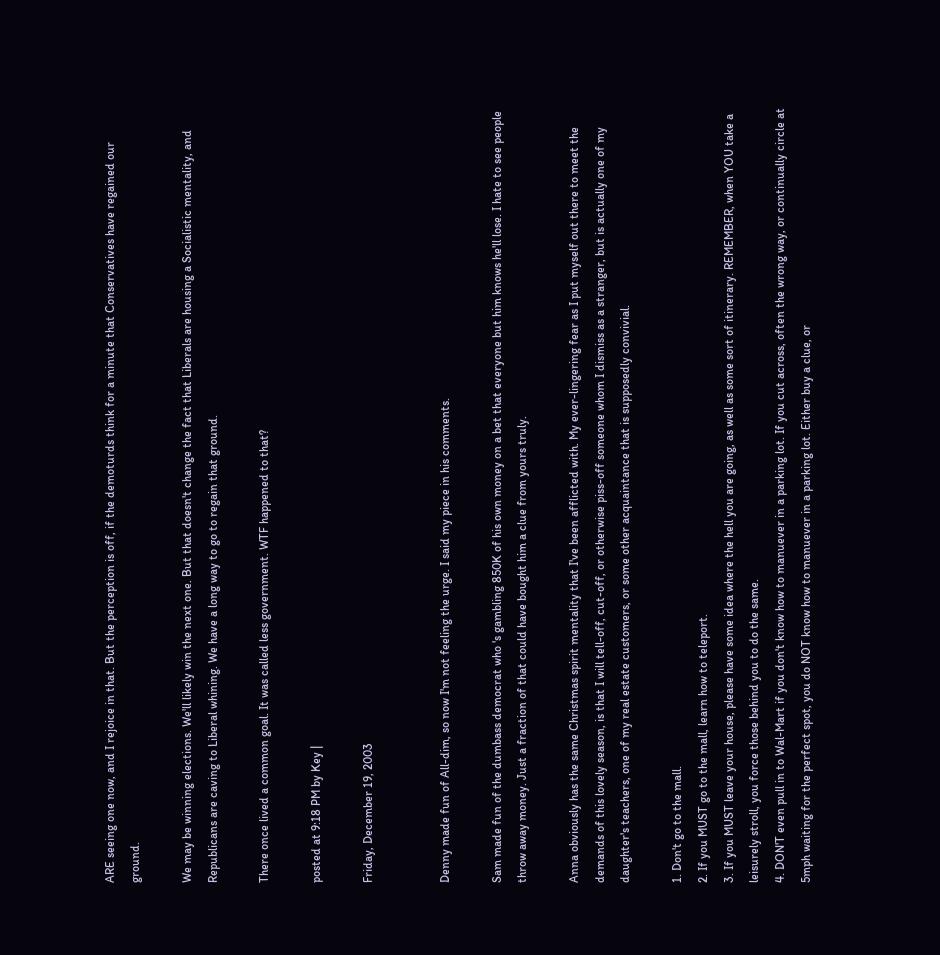ARE seeing one now, and I rejoice in that. But the perception is off, if the demoturds think for a minute that Conservatives have regained our ground.

We may be winning elections. We'll likely win the next one. But that doesn't change the fact that Liberals are housing a Socialistic mentality, and Republicans are caving to Liberal whining. We have a long way to go to regain that ground.

There once lived a common goal. It was called less government. WTF happened to that?

posted at 9:18 PM by Key |

Friday, December 19, 2003


Denny made fun of All-dim, so now I'm not feeling the urge. I said my piece in his comments.

Sam made fun of the dumbass democrat who 's gambling 850K of his own money on a bet that everyone but him knows he'll lose. I hate to see people throw away money. Just a fraction of that could have bought him a clue from yours truly.

Anna obviously has the same Christmas spirit mentality that I've been afflicted with. My ever-lingering fear as I put myself out there to meet the demands of this lovely season, is that I will tell-off, cut-off, or otherwise piss-off someone whom I dismiss as a stranger, but is actually one of my daughter's teachers, one of my real estate customers, or some other acquaintance that is supposedly convivial.

1. Don't go to the mall.
2. If you MUST go to the mall, learn how to teleport.
3. If you MUST leave your house, please have some idea where the hell you are going, as well as some sort of itinerary. REMEMBER, when YOU take a leisurely stroll, you force those behind you to do the same.
4. DON'T even pull in to Wal-Mart if you don't know how to manuever in a parking lot. If you cut across, often the wrong way, or continually circle at 5mph waiting for the perfect spot, you do NOT know how to manuever in a parking lot. Either buy a clue, or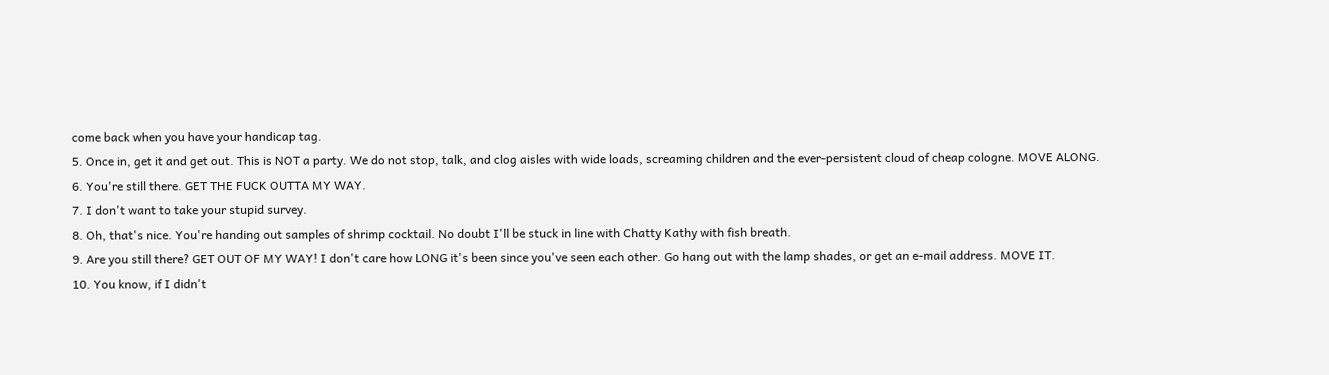come back when you have your handicap tag.
5. Once in, get it and get out. This is NOT a party. We do not stop, talk, and clog aisles with wide loads, screaming children and the ever-persistent cloud of cheap cologne. MOVE ALONG.
6. You're still there. GET THE FUCK OUTTA MY WAY.
7. I don't want to take your stupid survey.
8. Oh, that's nice. You're handing out samples of shrimp cocktail. No doubt I'll be stuck in line with Chatty Kathy with fish breath.
9. Are you still there? GET OUT OF MY WAY! I don't care how LONG it's been since you've seen each other. Go hang out with the lamp shades, or get an e-mail address. MOVE IT.
10. You know, if I didn't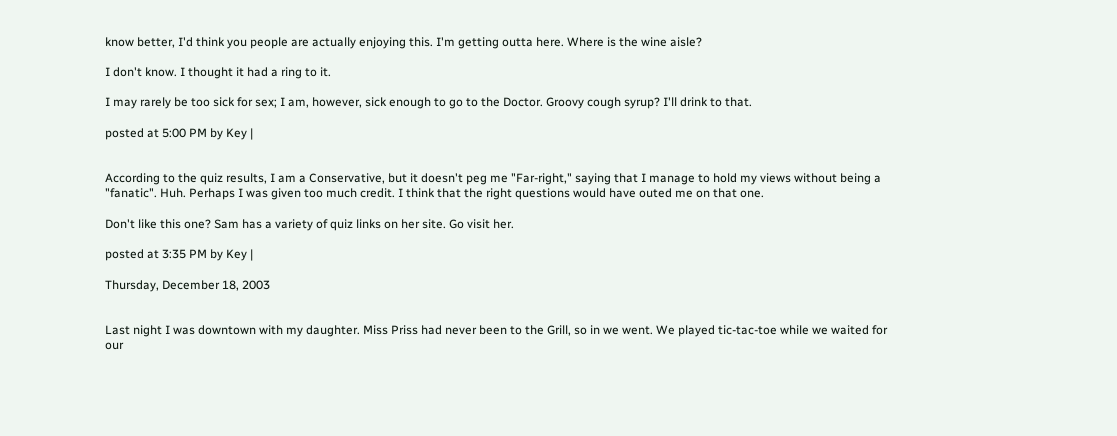know better, I'd think you people are actually enjoying this. I'm getting outta here. Where is the wine aisle?

I don't know. I thought it had a ring to it.

I may rarely be too sick for sex; I am, however, sick enough to go to the Doctor. Groovy cough syrup? I'll drink to that.

posted at 5:00 PM by Key |


According to the quiz results, I am a Conservative, but it doesn't peg me "Far-right," saying that I manage to hold my views without being a "fanatic". Huh. Perhaps I was given too much credit. I think that the right questions would have outed me on that one.

Don't like this one? Sam has a variety of quiz links on her site. Go visit her.

posted at 3:35 PM by Key |

Thursday, December 18, 2003


Last night I was downtown with my daughter. Miss Priss had never been to the Grill, so in we went. We played tic-tac-toe while we waited for our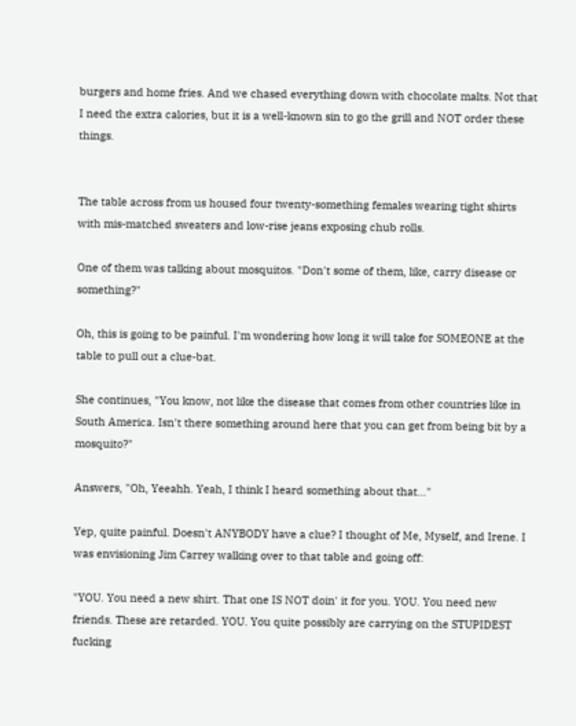burgers and home fries. And we chased everything down with chocolate malts. Not that I need the extra calories, but it is a well-known sin to go the grill and NOT order these things.


The table across from us housed four twenty-something females wearing tight shirts with mis-matched sweaters and low-rise jeans exposing chub rolls.

One of them was talking about mosquitos. "Don't some of them, like, carry disease or something?"

Oh, this is going to be painful. I'm wondering how long it will take for SOMEONE at the table to pull out a clue-bat.

She continues, "You know, not like the disease that comes from other countries like in South America. Isn't there something around here that you can get from being bit by a mosquito?"

Answers, "Oh, Yeeahh. Yeah, I think I heard something about that..."

Yep, quite painful. Doesn't ANYBODY have a clue? I thought of Me, Myself, and Irene. I was envisioning Jim Carrey walking over to that table and going off:

"YOU. You need a new shirt. That one IS NOT doin' it for you. YOU. You need new friends. These are retarded. YOU. You quite possibly are carrying on the STUPIDEST fucking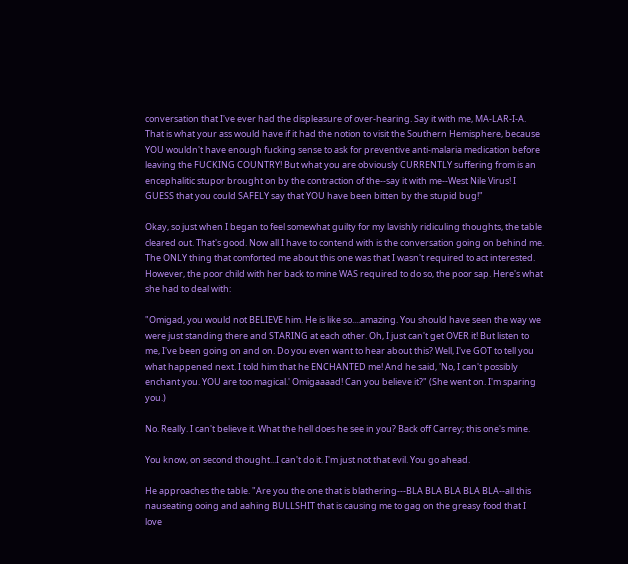conversation that I've ever had the displeasure of over-hearing. Say it with me, MA-LAR-I-A. That is what your ass would have if it had the notion to visit the Southern Hemisphere, because YOU wouldn't have enough fucking sense to ask for preventive anti-malaria medication before leaving the FUCKING COUNTRY! But what you are obviously CURRENTLY suffering from is an encephalitic stupor brought on by the contraction of the--say it with me--West Nile Virus! I GUESS that you could SAFELY say that YOU have been bitten by the stupid bug!"

Okay, so just when I began to feel somewhat guilty for my lavishly ridiculing thoughts, the table cleared out. That's good. Now all I have to contend with is the conversation going on behind me. The ONLY thing that comforted me about this one was that I wasn't required to act interested. However, the poor child with her back to mine WAS required to do so, the poor sap. Here's what she had to deal with:

"Omigad, you would not BELIEVE him. He is like so....amazing. You should have seen the way we were just standing there and STARING at each other. Oh, I just can't get OVER it! But listen to me, I've been going on and on. Do you even want to hear about this? Well, I've GOT to tell you what happened next. I told him that he ENCHANTED me! And he said, 'No, I can't possibly enchant you. YOU are too magical.' Omigaaaad! Can you believe it?" (She went on. I'm sparing you.)

No. Really. I can't believe it. What the hell does he see in you? Back off Carrey; this one's mine.

You know, on second thought...I can't do it. I'm just not that evil. You go ahead.

He approaches the table. "Are you the one that is blathering---BLA BLA BLA BLA BLA--all this nauseating ooing and aahing BULLSHIT that is causing me to gag on the greasy food that I love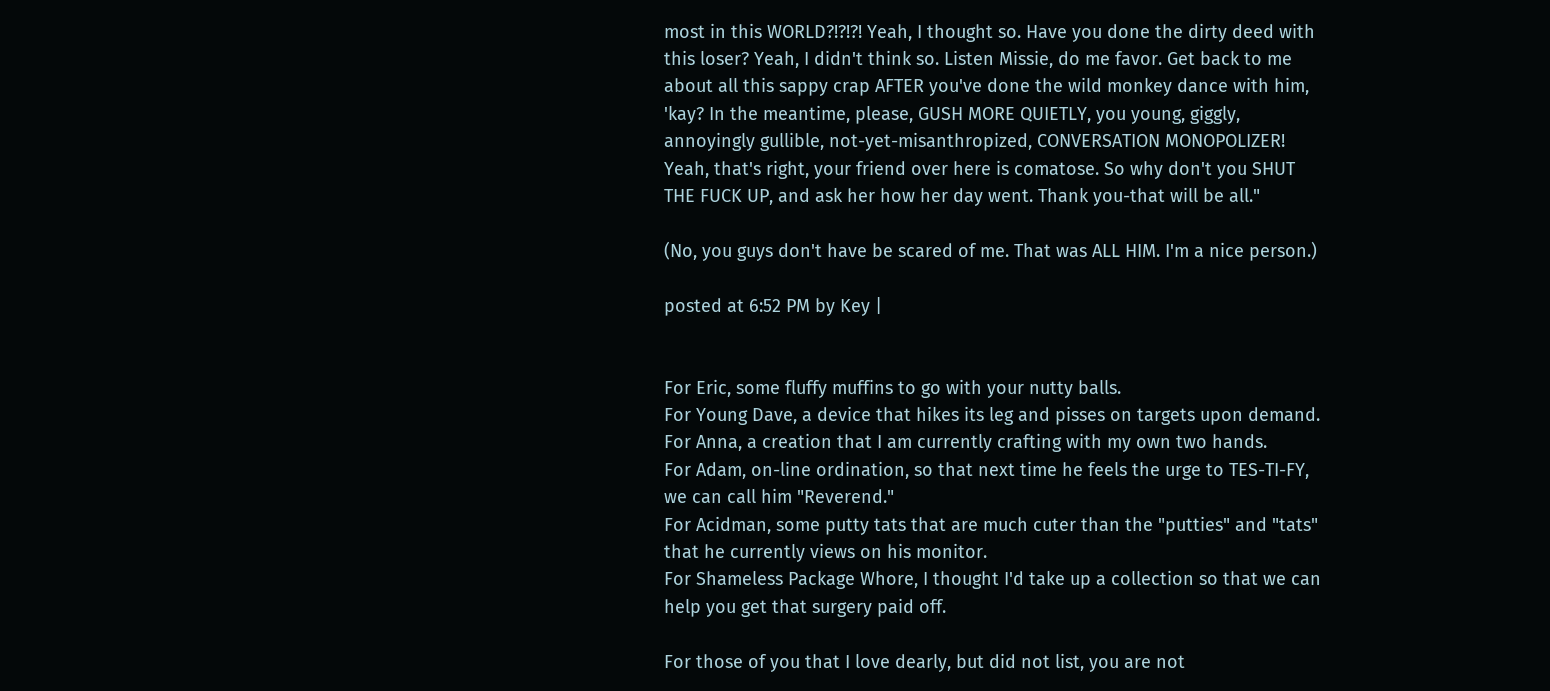most in this WORLD?!?!?! Yeah, I thought so. Have you done the dirty deed with this loser? Yeah, I didn't think so. Listen Missie, do me favor. Get back to me about all this sappy crap AFTER you've done the wild monkey dance with him, 'kay? In the meantime, please, GUSH MORE QUIETLY, you young, giggly, annoyingly gullible, not-yet-misanthropized, CONVERSATION MONOPOLIZER! Yeah, that's right, your friend over here is comatose. So why don't you SHUT THE FUCK UP, and ask her how her day went. Thank you-that will be all."

(No, you guys don't have be scared of me. That was ALL HIM. I'm a nice person.)

posted at 6:52 PM by Key |


For Eric, some fluffy muffins to go with your nutty balls.
For Young Dave, a device that hikes its leg and pisses on targets upon demand.
For Anna, a creation that I am currently crafting with my own two hands.
For Adam, on-line ordination, so that next time he feels the urge to TES-TI-FY, we can call him "Reverend."
For Acidman, some putty tats that are much cuter than the "putties" and "tats" that he currently views on his monitor.
For Shameless Package Whore, I thought I'd take up a collection so that we can help you get that surgery paid off.

For those of you that I love dearly, but did not list, you are not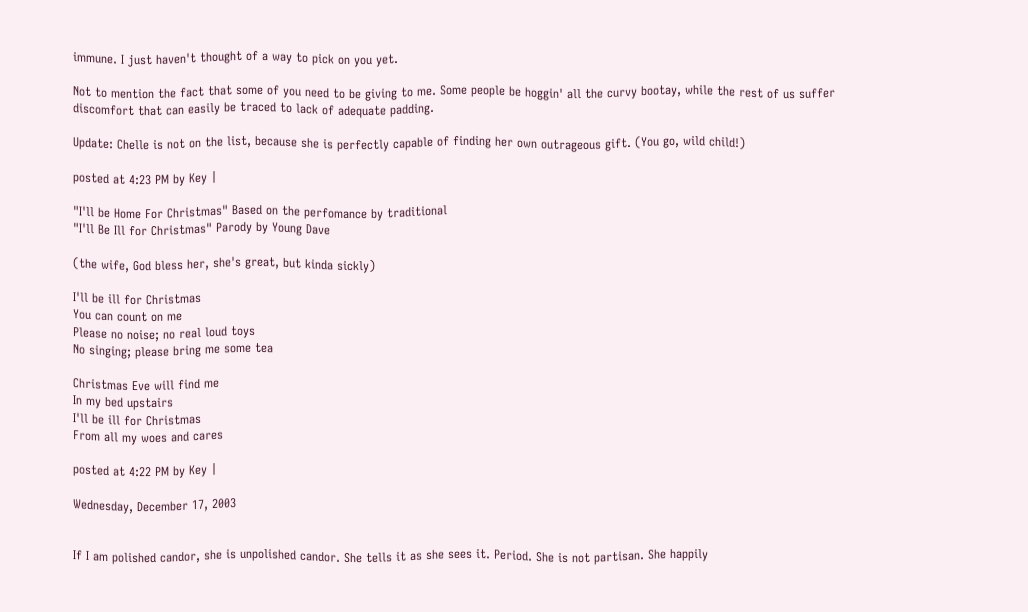immune. I just haven't thought of a way to pick on you yet.

Not to mention the fact that some of you need to be giving to me. Some people be hoggin' all the curvy bootay, while the rest of us suffer discomfort that can easily be traced to lack of adequate padding.

Update: Chelle is not on the list, because she is perfectly capable of finding her own outrageous gift. (You go, wild child!)

posted at 4:23 PM by Key |

"I'll be Home For Christmas" Based on the perfomance by traditional
"I'll Be Ill for Christmas" Parody by Young Dave

(the wife, God bless her, she's great, but kinda sickly)

I'll be ill for Christmas
You can count on me
Please no noise; no real loud toys
No singing; please bring me some tea

Christmas Eve will find me
In my bed upstairs
I'll be ill for Christmas
From all my woes and cares

posted at 4:22 PM by Key |

Wednesday, December 17, 2003


If I am polished candor, she is unpolished candor. She tells it as she sees it. Period. She is not partisan. She happily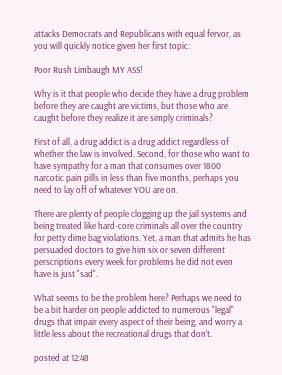attacks Democrats and Republicans with equal fervor, as you will quickly notice given her first topic:

Poor Rush Limbaugh MY ASS!

Why is it that people who decide they have a drug problem before they are caught are victims, but those who are caught before they realize it are simply criminals?

First of all, a drug addict is a drug addict regardless of whether the law is involved. Second, for those who want to have sympathy for a man that consumes over 1800 narcotic pain pills in less than five months, perhaps you need to lay off of whatever YOU are on.

There are plenty of people clogging up the jail systems and being treated like hard-core criminals all over the country for petty dime bag violations. Yet, a man that admits he has persuaded doctors to give him six or seven different perscriptions every week for problems he did not even have is just "sad".

What seems to be the problem here? Perhaps we need to be a bit harder on people addicted to numerous "legal" drugs that impair every aspect of their being, and worry a little less about the recreational drugs that don't.

posted at 12:48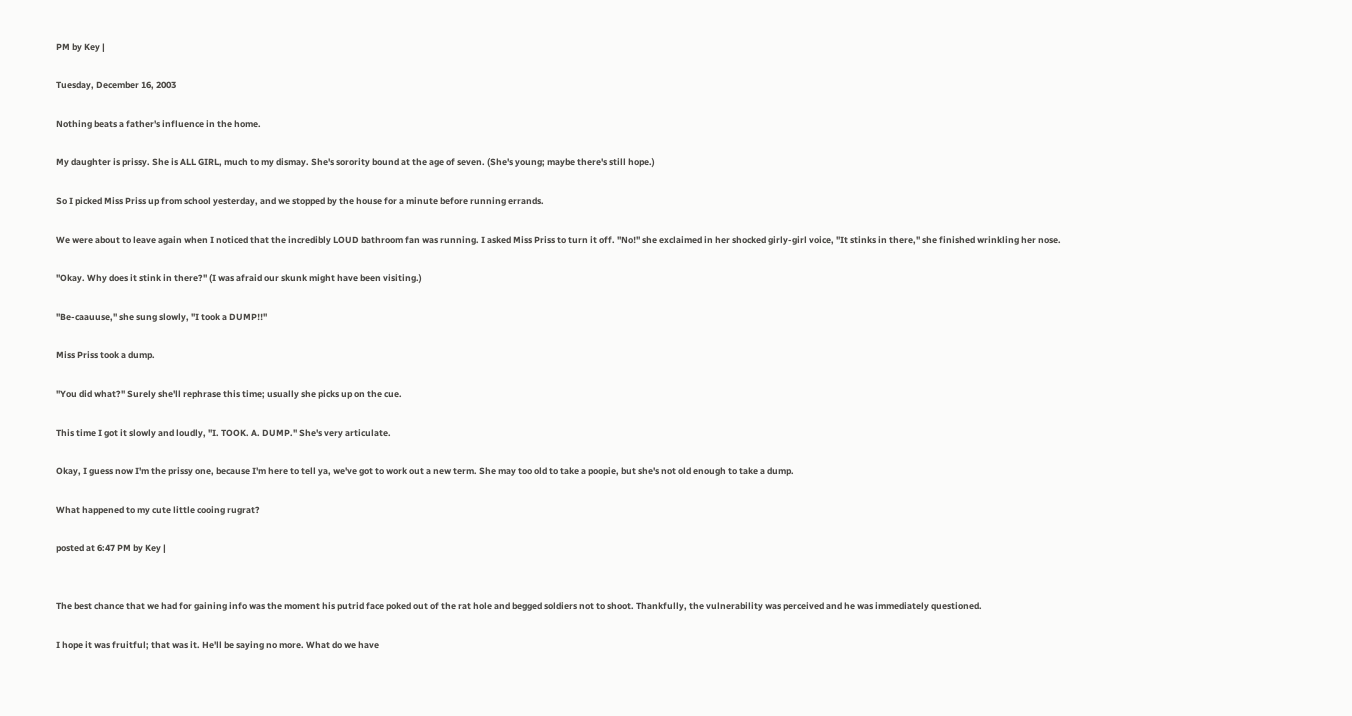PM by Key |

Tuesday, December 16, 2003

Nothing beats a father's influence in the home.

My daughter is prissy. She is ALL GIRL, much to my dismay. She's sorority bound at the age of seven. (She's young; maybe there's still hope.)

So I picked Miss Priss up from school yesterday, and we stopped by the house for a minute before running errands.

We were about to leave again when I noticed that the incredibly LOUD bathroom fan was running. I asked Miss Priss to turn it off. "No!" she exclaimed in her shocked girly-girl voice, "It stinks in there," she finished wrinkling her nose.

"Okay. Why does it stink in there?" (I was afraid our skunk might have been visiting.)

"Be-caauuse," she sung slowly, "I took a DUMP!!"

Miss Priss took a dump.

"You did what?" Surely she'll rephrase this time; usually she picks up on the cue.

This time I got it slowly and loudly, "I. TOOK. A. DUMP." She's very articulate.

Okay, I guess now I'm the prissy one, because I'm here to tell ya, we've got to work out a new term. She may too old to take a poopie, but she's not old enough to take a dump.

What happened to my cute little cooing rugrat?

posted at 6:47 PM by Key |


The best chance that we had for gaining info was the moment his putrid face poked out of the rat hole and begged soldiers not to shoot. Thankfully, the vulnerability was perceived and he was immediately questioned.

I hope it was fruitful; that was it. He'll be saying no more. What do we have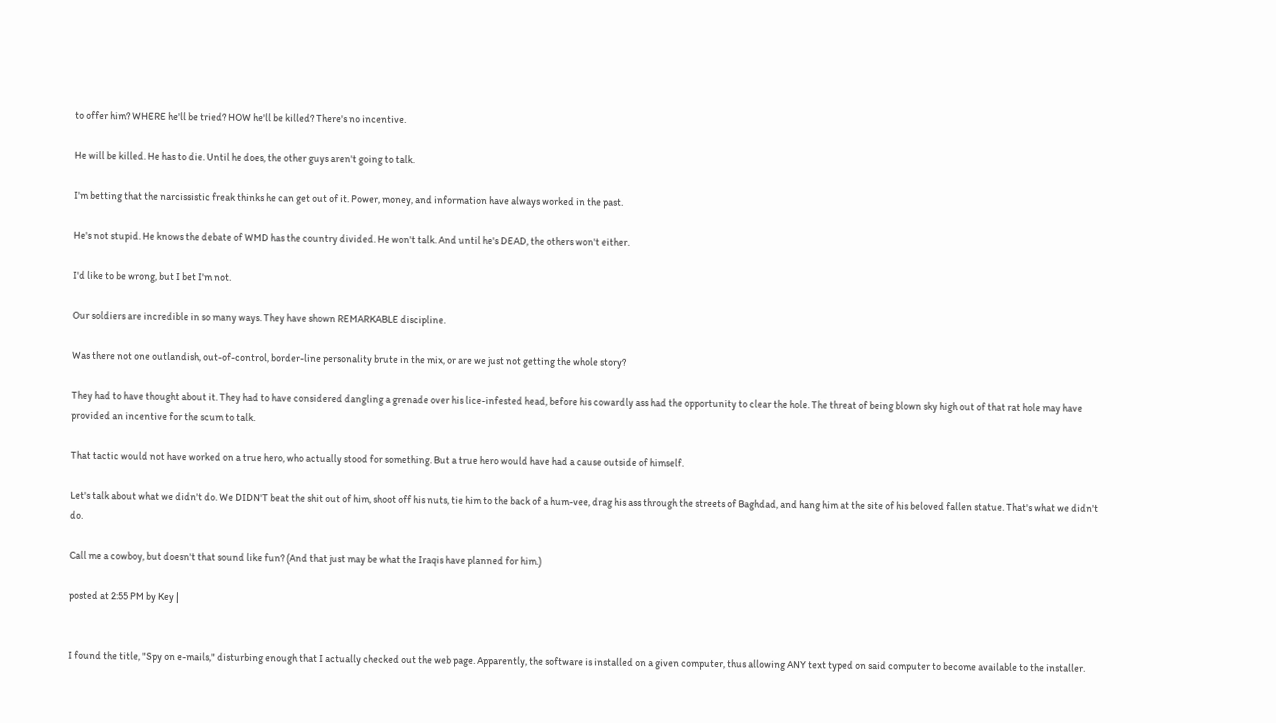to offer him? WHERE he'll be tried? HOW he'll be killed? There's no incentive.

He will be killed. He has to die. Until he does, the other guys aren't going to talk.

I'm betting that the narcissistic freak thinks he can get out of it. Power, money, and information have always worked in the past.

He's not stupid. He knows the debate of WMD has the country divided. He won't talk. And until he's DEAD, the others won't either.

I'd like to be wrong, but I bet I'm not.

Our soldiers are incredible in so many ways. They have shown REMARKABLE discipline.

Was there not one outlandish, out-of-control, border-line personality brute in the mix, or are we just not getting the whole story?

They had to have thought about it. They had to have considered dangling a grenade over his lice-infested head, before his cowardly ass had the opportunity to clear the hole. The threat of being blown sky high out of that rat hole may have provided an incentive for the scum to talk.

That tactic would not have worked on a true hero, who actually stood for something. But a true hero would have had a cause outside of himself.

Let's talk about what we didn't do. We DIDN'T beat the shit out of him, shoot off his nuts, tie him to the back of a hum-vee, drag his ass through the streets of Baghdad, and hang him at the site of his beloved fallen statue. That's what we didn't do.

Call me a cowboy, but doesn't that sound like fun? (And that just may be what the Iraqis have planned for him.)

posted at 2:55 PM by Key |


I found the title, "Spy on e-mails," disturbing enough that I actually checked out the web page. Apparently, the software is installed on a given computer, thus allowing ANY text typed on said computer to become available to the installer.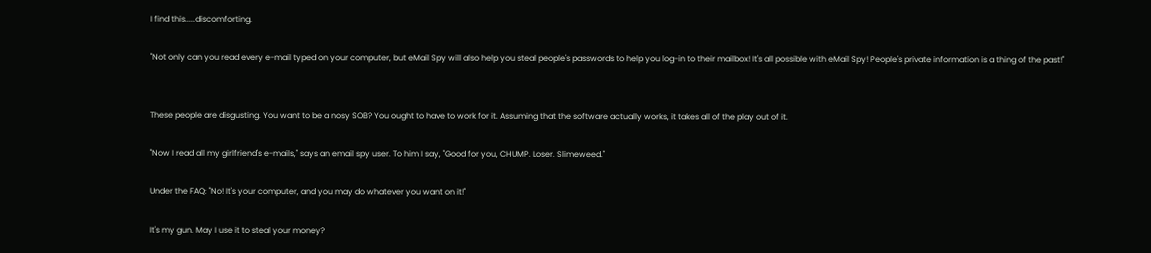I find this.....discomforting.

"Not only can you read every e-mail typed on your computer, but eMail Spy will also help you steal people's passwords to help you log-in to their mailbox! It's all possible with eMail Spy! People's private information is a thing of the past!"


These people are disgusting. You want to be a nosy SOB? You ought to have to work for it. Assuming that the software actually works, it takes all of the play out of it.

"Now I read all my girlfriend's e-mails," says an email spy user. To him I say, "Good for you, CHUMP. Loser. Slimeweed."

Under the FAQ: "No! It's your computer, and you may do whatever you want on it!"

It's my gun. May I use it to steal your money?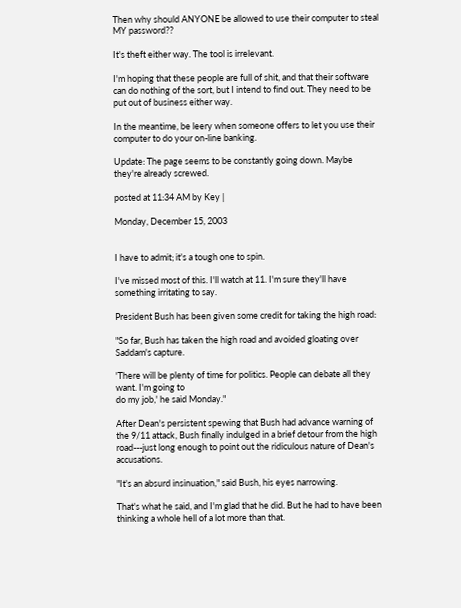Then why should ANYONE be allowed to use their computer to steal MY password??

It's theft either way. The tool is irrelevant.

I'm hoping that these people are full of shit, and that their software can do nothing of the sort, but I intend to find out. They need to be put out of business either way.

In the meantime, be leery when someone offers to let you use their computer to do your on-line banking.

Update: The page seems to be constantly going down. Maybe they're already screwed.

posted at 11:34 AM by Key |

Monday, December 15, 2003


I have to admit; it's a tough one to spin.

I've missed most of this. I'll watch at 11. I'm sure they'll have something irritating to say.

President Bush has been given some credit for taking the high road:

"So far, Bush has taken the high road and avoided gloating over Saddam's capture.

'There will be plenty of time for politics. People can debate all they want. I'm going to
do my job,' he said Monday."

After Dean's persistent spewing that Bush had advance warning of the 9/11 attack, Bush finally indulged in a brief detour from the high road---just long enough to point out the ridiculous nature of Dean's accusations.

"It's an absurd insinuation," said Bush, his eyes narrowing.

That's what he said, and I'm glad that he did. But he had to have been thinking a whole hell of a lot more than that.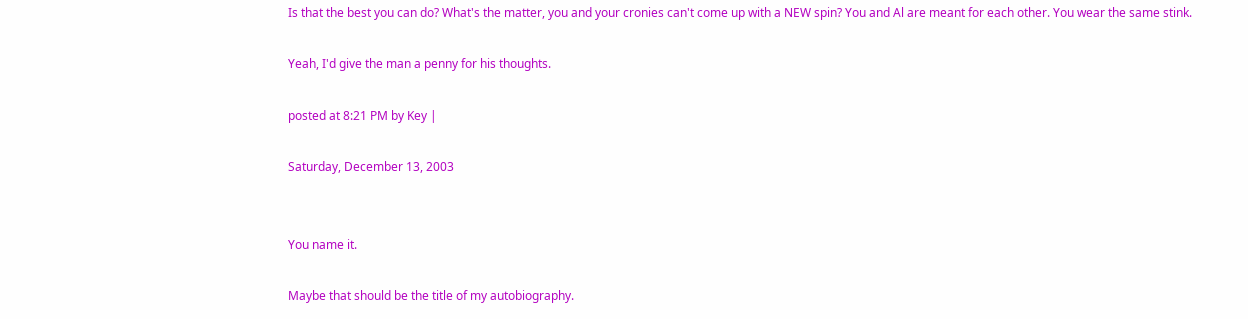Is that the best you can do? What's the matter, you and your cronies can't come up with a NEW spin? You and Al are meant for each other. You wear the same stink.

Yeah, I'd give the man a penny for his thoughts.

posted at 8:21 PM by Key |

Saturday, December 13, 2003


You name it.

Maybe that should be the title of my autobiography.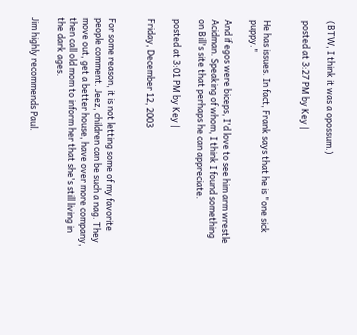(BTW, I think it was a opossum.)

posted at 3:27 PM by Key |


He has issues. In fact, Frank says that he is "one sick puppy."

And if egos were biceps, I'd love to see him arm wrestle Acidman. Speaking of whom, I think I found something on Bill's site that perhaps he can appreciate.

posted at 3:01 PM by Key |

Friday, December 12, 2003


For some reason, it is not letting some of my favorite people comment. Jeez, children can be such a nag. They move out, get a better house, have over more company, then call old mom to inform her that she's still living in the dark ages.

Jim highly recommends Paul.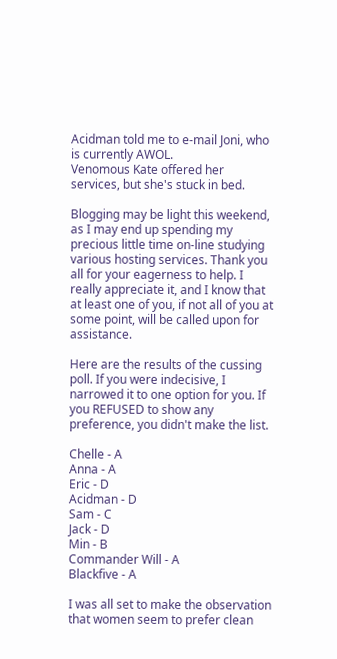Acidman told me to e-mail Joni, who is currently AWOL.
Venomous Kate offered her services, but she's stuck in bed.

Blogging may be light this weekend, as I may end up spending my precious little time on-line studying various hosting services. Thank you all for your eagerness to help. I really appreciate it, and I know that at least one of you, if not all of you at some point, will be called upon for assistance.

Here are the results of the cussing poll. If you were indecisive, I narrowed it to one option for you. If you REFUSED to show any preference, you didn't make the list.

Chelle - A
Anna - A
Eric - D
Acidman - D
Sam - C
Jack - D
Min - B
Commander Will - A
Blackfive - A

I was all set to make the observation that women seem to prefer clean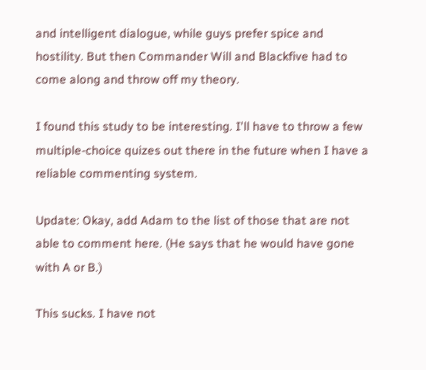and intelligent dialogue, while guys prefer spice and hostility. But then Commander Will and Blackfive had to come along and throw off my theory.

I found this study to be interesting. I'll have to throw a few multiple-choice quizes out there in the future when I have a reliable commenting system.

Update: Okay, add Adam to the list of those that are not able to comment here. (He says that he would have gone with A or B.)

This sucks. I have not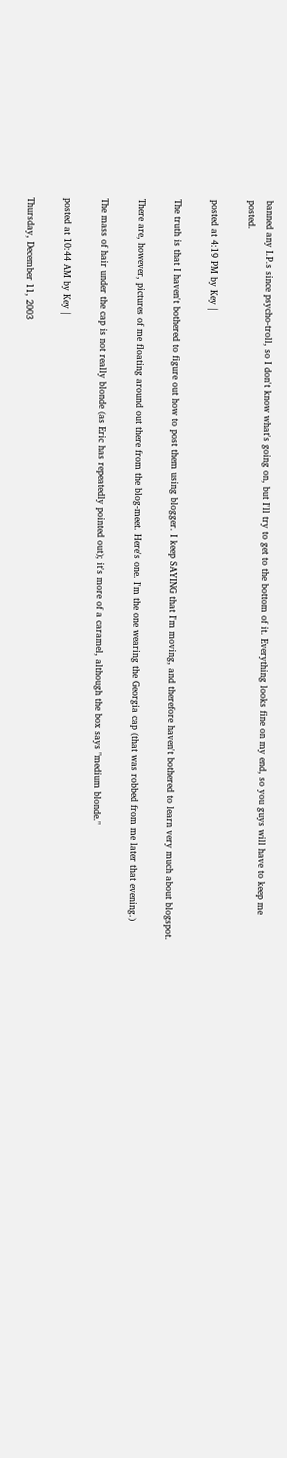banned any I.P.s since psycho-troll, so I don't know what's going on, but I'll try to get to the bottom of it. Everything looks fine on my end, so you guys will have to keep me posted.

posted at 4:19 PM by Key |

The truth is that I haven't bothered to figure out how to post them using blogger. I keep SAYING that I'm moving, and therefore haven't bothered to learn very much about blogspot.

There are, however, pictures of me floating around out there from the blog-meet. Here's one. I'm the one wearing the Georgia cap (that was robbed from me later that evening.)

The mass of hair under the cap is not really blonde (as Eric has repeatedly pointed out); it's more of a caramel, although the box says "medium blonde."

posted at 10:44 AM by Key |

Thursday, December 11, 2003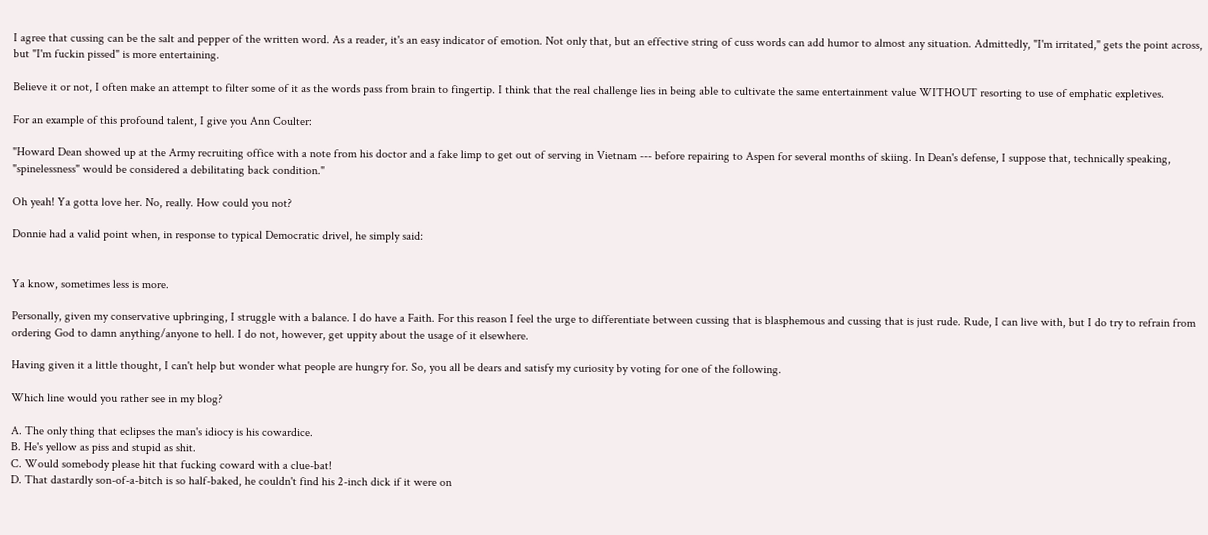I agree that cussing can be the salt and pepper of the written word. As a reader, it's an easy indicator of emotion. Not only that, but an effective string of cuss words can add humor to almost any situation. Admittedly, "I'm irritated," gets the point across, but "I'm fuckin pissed" is more entertaining.

Believe it or not, I often make an attempt to filter some of it as the words pass from brain to fingertip. I think that the real challenge lies in being able to cultivate the same entertainment value WITHOUT resorting to use of emphatic expletives.

For an example of this profound talent, I give you Ann Coulter:

"Howard Dean showed up at the Army recruiting office with a note from his doctor and a fake limp to get out of serving in Vietnam --- before repairing to Aspen for several months of skiing. In Dean's defense, I suppose that, technically speaking, "spinelessness" would be considered a debilitating back condition."

Oh yeah! Ya gotta love her. No, really. How could you not?

Donnie had a valid point when, in response to typical Democratic drivel, he simply said:


Ya know, sometimes less is more.

Personally, given my conservative upbringing, I struggle with a balance. I do have a Faith. For this reason I feel the urge to differentiate between cussing that is blasphemous and cussing that is just rude. Rude, I can live with, but I do try to refrain from ordering God to damn anything/anyone to hell. I do not, however, get uppity about the usage of it elsewhere.

Having given it a little thought, I can't help but wonder what people are hungry for. So, you all be dears and satisfy my curiosity by voting for one of the following.

Which line would you rather see in my blog?

A. The only thing that eclipses the man's idiocy is his cowardice.
B. He's yellow as piss and stupid as shit.
C. Would somebody please hit that fucking coward with a clue-bat!
D. That dastardly son-of-a-bitch is so half-baked, he couldn't find his 2-inch dick if it were on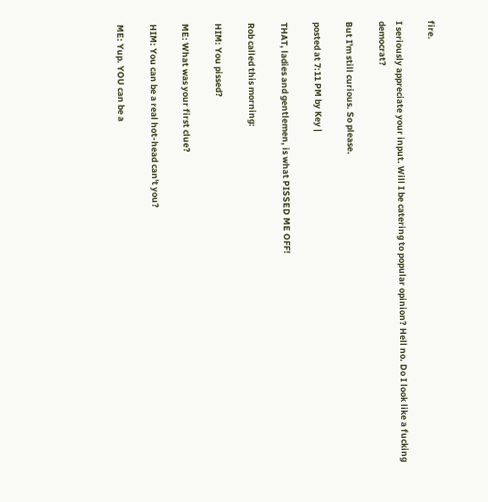fire.

I seriously appreciate your input. Will I be catering to popular opinion? Hell no. Do I look like a fucking democrat?

But I'm still curious. So please.

posted at 7:11 PM by Key |

THAT, ladies and gentlemen, is what PISSED ME OFF!

Rob called this morning:

HIM: You pissed?

ME: What was your first clue?

HIM: You can be a real hot-head can't you?

ME: Yup. YOU can be a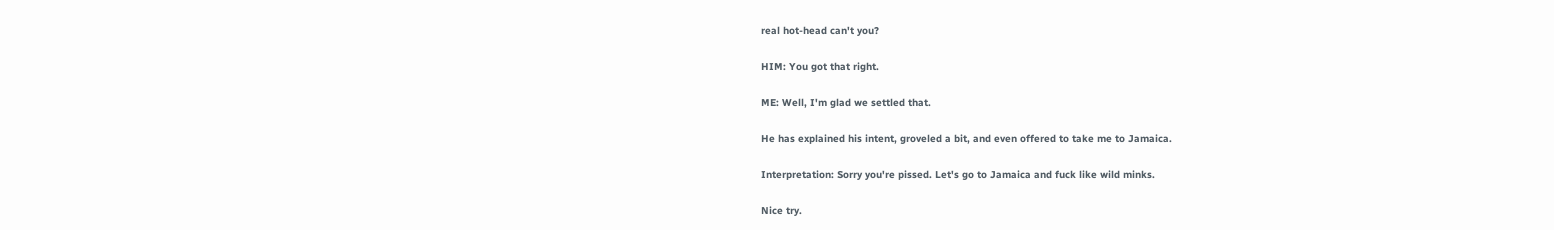real hot-head can't you?

HIM: You got that right.

ME: Well, I'm glad we settled that.

He has explained his intent, groveled a bit, and even offered to take me to Jamaica.

Interpretation: Sorry you're pissed. Let's go to Jamaica and fuck like wild minks.

Nice try.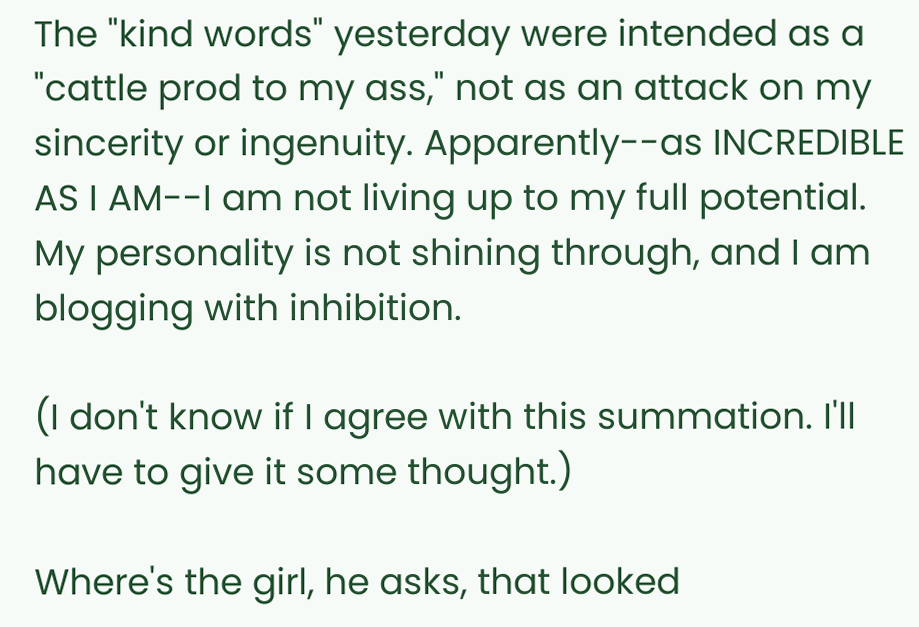The "kind words" yesterday were intended as a "cattle prod to my ass," not as an attack on my sincerity or ingenuity. Apparently--as INCREDIBLE AS I AM--I am not living up to my full potential. My personality is not shining through, and I am blogging with inhibition.

(I don't know if I agree with this summation. I'll have to give it some thought.)

Where's the girl, he asks, that looked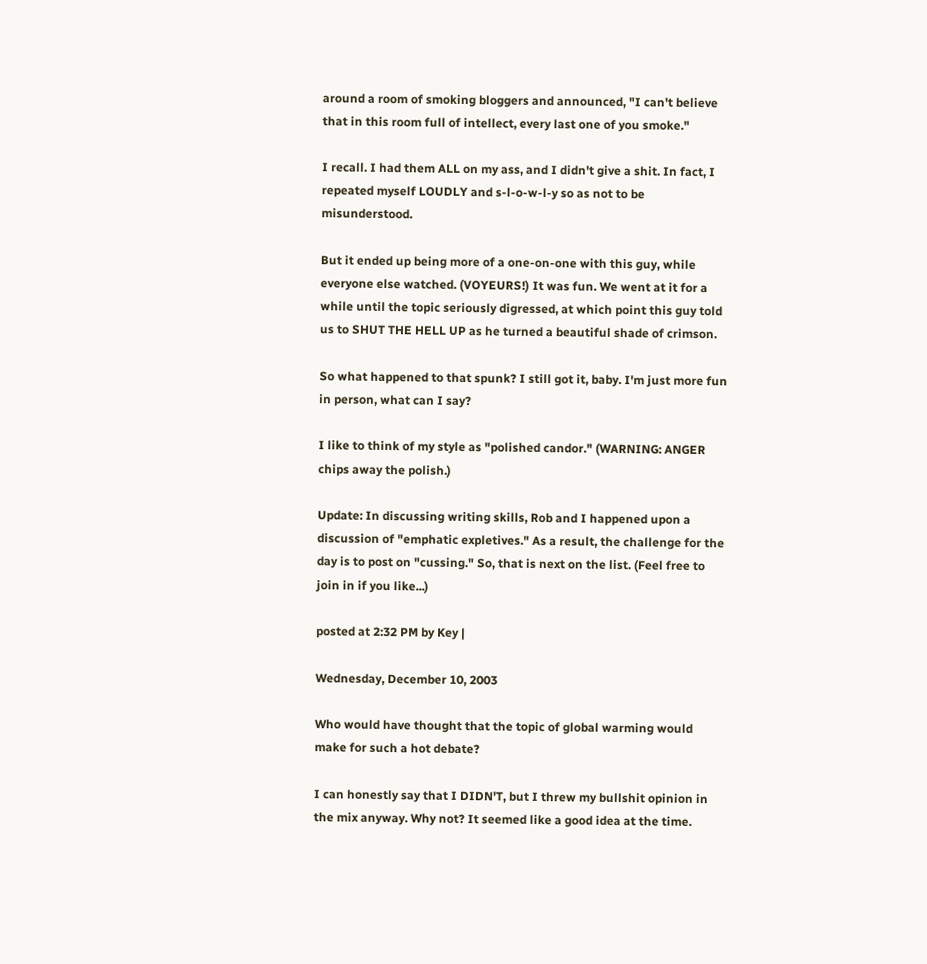around a room of smoking bloggers and announced, "I can't believe that in this room full of intellect, every last one of you smoke."

I recall. I had them ALL on my ass, and I didn't give a shit. In fact, I repeated myself LOUDLY and s-l-o-w-l-y so as not to be misunderstood.

But it ended up being more of a one-on-one with this guy, while everyone else watched. (VOYEURS!) It was fun. We went at it for a while until the topic seriously digressed, at which point this guy told us to SHUT THE HELL UP as he turned a beautiful shade of crimson.

So what happened to that spunk? I still got it, baby. I'm just more fun in person, what can I say?

I like to think of my style as "polished candor." (WARNING: ANGER chips away the polish.)

Update: In discussing writing skills, Rob and I happened upon a discussion of "emphatic expletives." As a result, the challenge for the day is to post on "cussing." So, that is next on the list. (Feel free to join in if you like...)

posted at 2:32 PM by Key |

Wednesday, December 10, 2003

Who would have thought that the topic of global warming would make for such a hot debate?

I can honestly say that I DIDN'T, but I threw my bullshit opinion in the mix anyway. Why not? It seemed like a good idea at the time.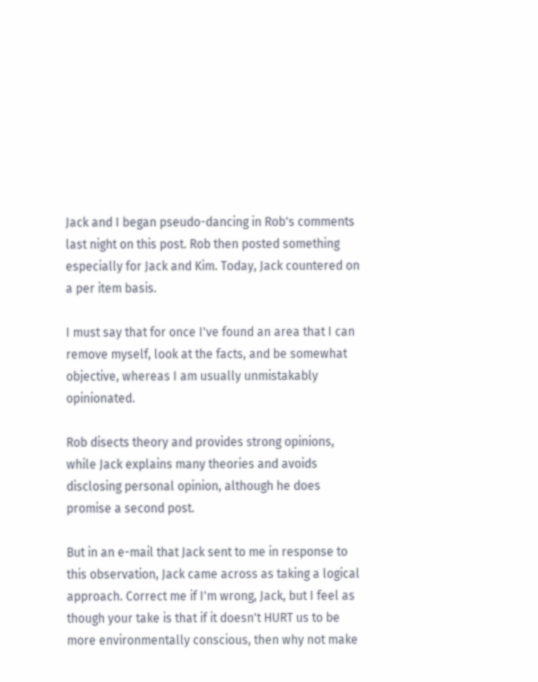Jack and I began pseudo-dancing in Rob's comments last night on this post. Rob then posted something especially for Jack and Kim. Today, Jack countered on a per item basis.

I must say that for once I've found an area that I can remove myself, look at the facts, and be somewhat objective, whereas I am usually unmistakably opinionated.

Rob disects theory and provides strong opinions, while Jack explains many theories and avoids disclosing personal opinion, although he does promise a second post.

But in an e-mail that Jack sent to me in response to this observation, Jack came across as taking a logical approach. Correct me if I'm wrong, Jack, but I feel as though your take is that if it doesn't HURT us to be more environmentally conscious, then why not make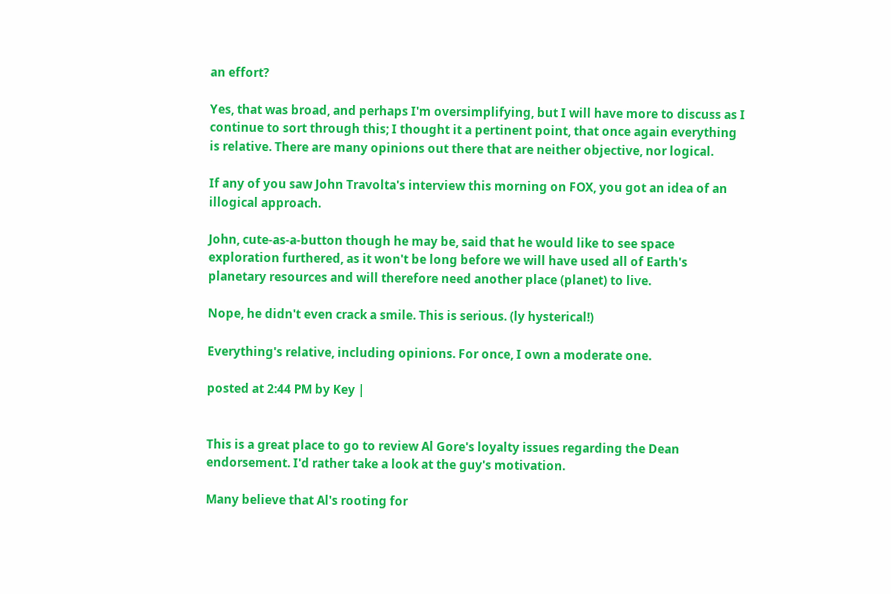an effort?

Yes, that was broad, and perhaps I'm oversimplifying, but I will have more to discuss as I continue to sort through this; I thought it a pertinent point, that once again everything is relative. There are many opinions out there that are neither objective, nor logical.

If any of you saw John Travolta's interview this morning on FOX, you got an idea of an illogical approach.

John, cute-as-a-button though he may be, said that he would like to see space exploration furthered, as it won't be long before we will have used all of Earth's planetary resources and will therefore need another place (planet) to live.

Nope, he didn't even crack a smile. This is serious. (ly hysterical!)

Everything's relative, including opinions. For once, I own a moderate one.

posted at 2:44 PM by Key |


This is a great place to go to review Al Gore's loyalty issues regarding the Dean endorsement. I'd rather take a look at the guy's motivation.

Many believe that Al's rooting for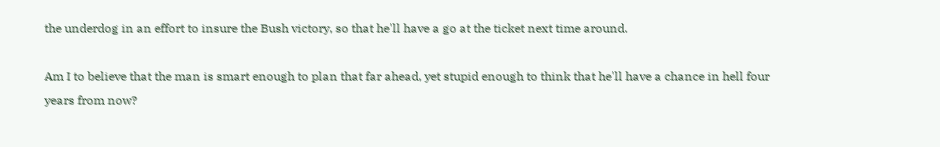the underdog in an effort to insure the Bush victory, so that he'll have a go at the ticket next time around.

Am I to believe that the man is smart enough to plan that far ahead, yet stupid enough to think that he'll have a chance in hell four years from now?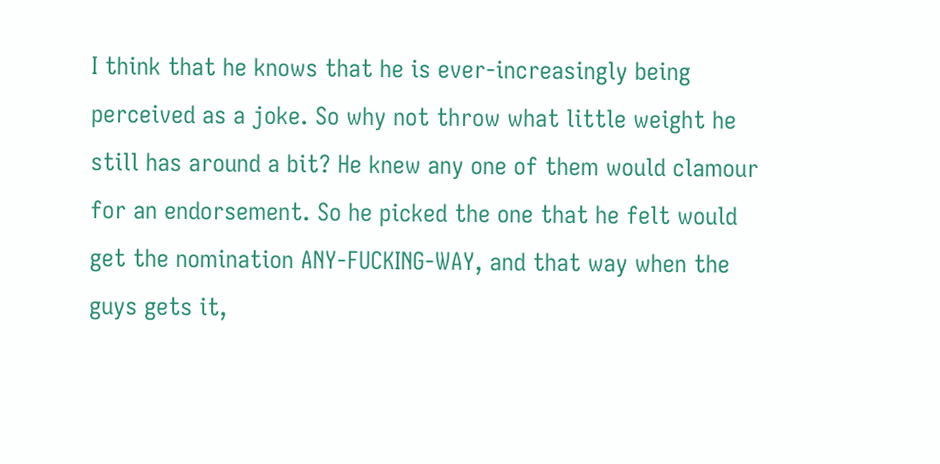I think that he knows that he is ever-increasingly being perceived as a joke. So why not throw what little weight he still has around a bit? He knew any one of them would clamour for an endorsement. So he picked the one that he felt would get the nomination ANY-FUCKING-WAY, and that way when the guys gets it,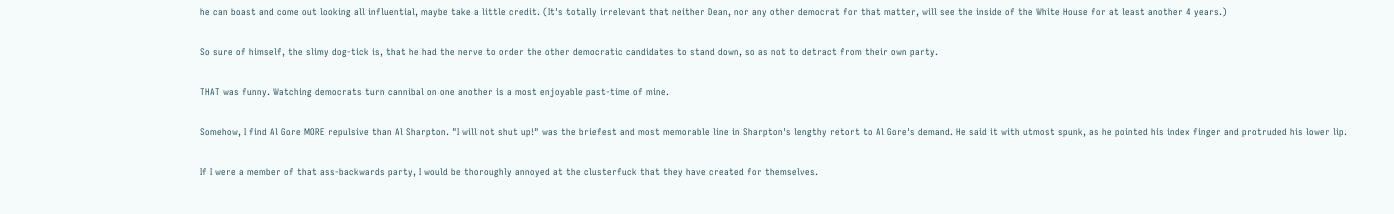he can boast and come out looking all influential, maybe take a little credit. (It's totally irrelevant that neither Dean, nor any other democrat for that matter, will see the inside of the White House for at least another 4 years.)

So sure of himself, the slimy dog-tick is, that he had the nerve to order the other democratic candidates to stand down, so as not to detract from their own party.

THAT was funny. Watching democrats turn cannibal on one another is a most enjoyable past-time of mine.

Somehow, I find Al Gore MORE repulsive than Al Sharpton. "I will not shut up!" was the briefest and most memorable line in Sharpton's lengthy retort to Al Gore's demand. He said it with utmost spunk, as he pointed his index finger and protruded his lower lip.

If I were a member of that ass-backwards party, I would be thoroughly annoyed at the clusterfuck that they have created for themselves.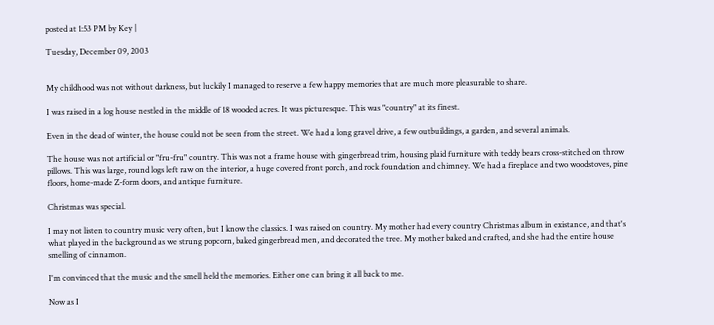posted at 1:53 PM by Key |

Tuesday, December 09, 2003


My childhood was not without darkness, but luckily I managed to reserve a few happy memories that are much more pleasurable to share.

I was raised in a log house nestled in the middle of 18 wooded acres. It was picturesque. This was "country" at its finest.

Even in the dead of winter, the house could not be seen from the street. We had a long gravel drive, a few outbuildings, a garden, and several animals.

The house was not artificial or "fru-fru" country. This was not a frame house with gingerbread trim, housing plaid furniture with teddy bears cross-stitched on throw pillows. This was large, round logs left raw on the interior, a huge covered front porch, and rock foundation and chimney. We had a fireplace and two woodstoves, pine floors, home-made Z-form doors, and antique furniture.

Christmas was special.

I may not listen to country music very often, but I know the classics. I was raised on country. My mother had every country Christmas album in existance, and that's what played in the background as we strung popcorn, baked gingerbread men, and decorated the tree. My mother baked and crafted, and she had the entire house smelling of cinnamon.

I'm convinced that the music and the smell held the memories. Either one can bring it all back to me.

Now as I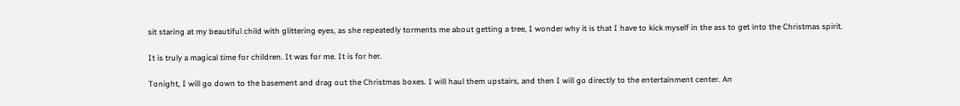sit staring at my beautiful child with glittering eyes, as she repeatedly torments me about getting a tree, I wonder why it is that I have to kick myself in the ass to get into the Christmas spirit.

It is truly a magical time for children. It was for me. It is for her.

Tonight, I will go down to the basement and drag out the Christmas boxes. I will haul them upstairs, and then I will go directly to the entertainment center. An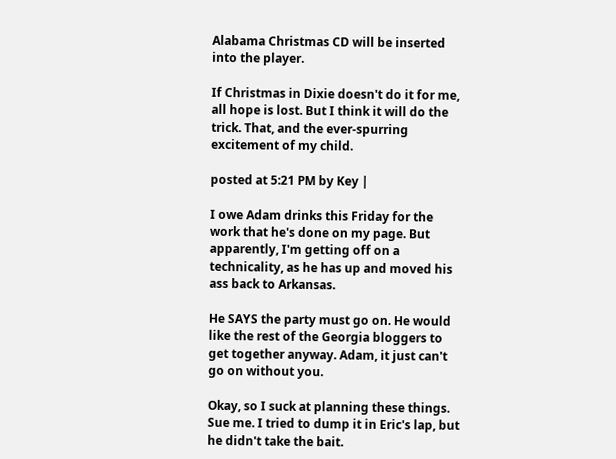Alabama Christmas CD will be inserted into the player.

If Christmas in Dixie doesn't do it for me, all hope is lost. But I think it will do the trick. That, and the ever-spurring excitement of my child.

posted at 5:21 PM by Key |

I owe Adam drinks this Friday for the work that he's done on my page. But apparently, I'm getting off on a technicality, as he has up and moved his ass back to Arkansas.

He SAYS the party must go on. He would like the rest of the Georgia bloggers to get together anyway. Adam, it just can't go on without you.

Okay, so I suck at planning these things. Sue me. I tried to dump it in Eric's lap, but he didn't take the bait.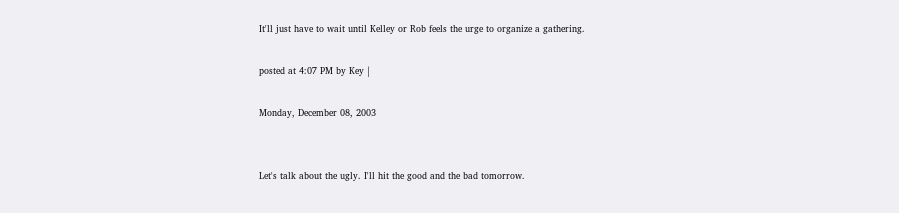It'll just have to wait until Kelley or Rob feels the urge to organize a gathering.

posted at 4:07 PM by Key |

Monday, December 08, 2003


Let's talk about the ugly. I'll hit the good and the bad tomorrow.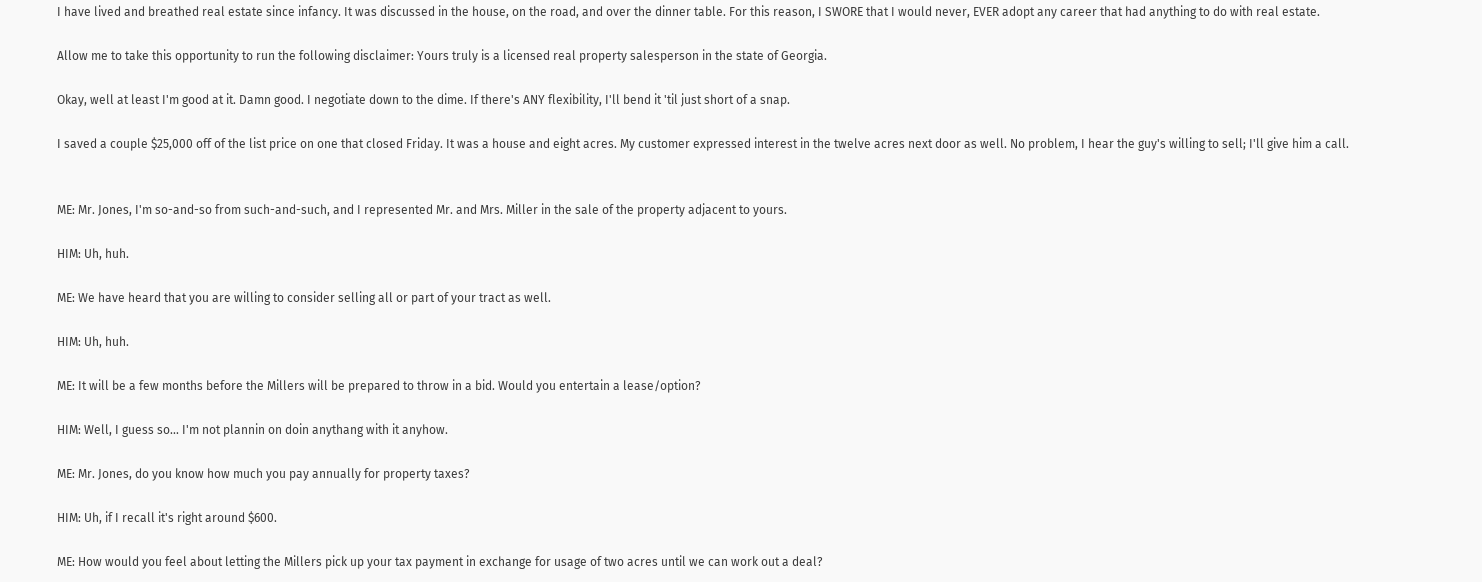I have lived and breathed real estate since infancy. It was discussed in the house, on the road, and over the dinner table. For this reason, I SWORE that I would never, EVER adopt any career that had anything to do with real estate.

Allow me to take this opportunity to run the following disclaimer: Yours truly is a licensed real property salesperson in the state of Georgia.

Okay, well at least I'm good at it. Damn good. I negotiate down to the dime. If there's ANY flexibility, I'll bend it 'til just short of a snap.

I saved a couple $25,000 off of the list price on one that closed Friday. It was a house and eight acres. My customer expressed interest in the twelve acres next door as well. No problem, I hear the guy's willing to sell; I'll give him a call.


ME: Mr. Jones, I'm so-and-so from such-and-such, and I represented Mr. and Mrs. Miller in the sale of the property adjacent to yours.

HIM: Uh, huh.

ME: We have heard that you are willing to consider selling all or part of your tract as well.

HIM: Uh, huh.

ME: It will be a few months before the Millers will be prepared to throw in a bid. Would you entertain a lease/option?

HIM: Well, I guess so... I'm not plannin on doin anythang with it anyhow.

ME: Mr. Jones, do you know how much you pay annually for property taxes?

HIM: Uh, if I recall it's right around $600.

ME: How would you feel about letting the Millers pick up your tax payment in exchange for usage of two acres until we can work out a deal?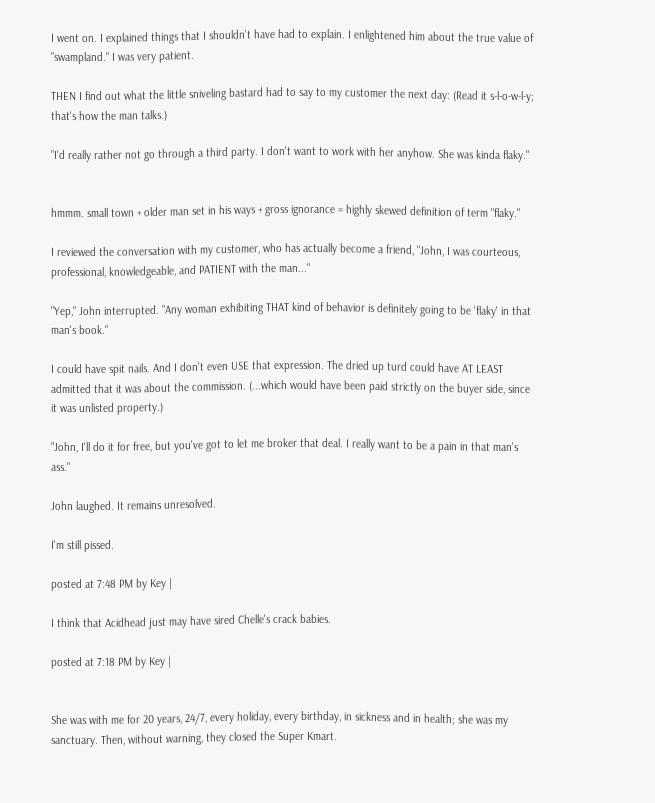I went on. I explained things that I shouldn't have had to explain. I enlightened him about the true value of "swampland." I was very patient.

THEN I find out what the little sniveling bastard had to say to my customer the next day: (Read it s-l-o-w-l-y; that's how the man talks.)

"I'd really rather not go through a third party. I don't want to work with her anyhow. She was kinda flaky."


hmmm. small town + older man set in his ways + gross ignorance = highly skewed definition of term "flaky."

I reviewed the conversation with my customer, who has actually become a friend, "John, I was courteous, professional, knowledgeable, and PATIENT with the man..."

"Yep," John interrupted. "Any woman exhibiting THAT kind of behavior is definitely going to be 'flaky' in that man's book."

I could have spit nails. And I don't even USE that expression. The dried up turd could have AT LEAST admitted that it was about the commission. (...which would have been paid strictly on the buyer side, since it was unlisted property.)

"John, I'll do it for free, but you've got to let me broker that deal. I really want to be a pain in that man's ass."

John laughed. It remains unresolved.

I'm still pissed.

posted at 7:48 PM by Key |

I think that Acidhead just may have sired Chelle's crack babies.

posted at 7:18 PM by Key |


She was with me for 20 years, 24/7, every holiday, every birthday, in sickness and in health; she was my sanctuary. Then, without warning, they closed the Super Kmart.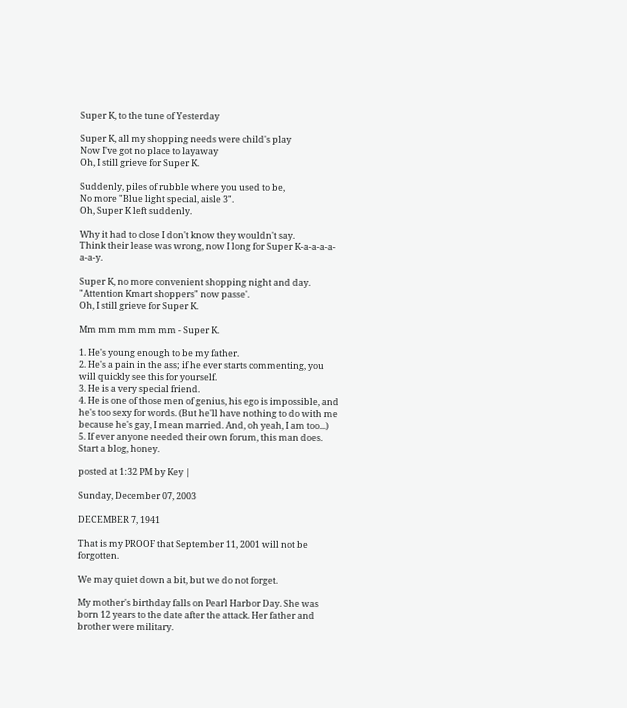Super K, to the tune of Yesterday

Super K, all my shopping needs were child's play
Now I've got no place to layaway
Oh, I still grieve for Super K.

Suddenly, piles of rubble where you used to be,
No more "Blue light special, aisle 3".
Oh, Super K left suddenly.

Why it had to close I don't know they wouldn't say.
Think their lease was wrong, now I long for Super K-a-a-a-a-a-a-y.

Super K, no more convenient shopping night and day.
"Attention Kmart shoppers" now passe'.
Oh, I still grieve for Super K.

Mm mm mm mm mm - Super K.

1. He's young enough to be my father.
2. He's a pain in the ass; if he ever starts commenting, you will quickly see this for yourself.
3. He is a very special friend.
4. He is one of those men of genius, his ego is impossible, and he's too sexy for words. (But he'll have nothing to do with me because he's gay, I mean married. And, oh yeah, I am too...)
5. If ever anyone needed their own forum, this man does. Start a blog, honey.

posted at 1:32 PM by Key |

Sunday, December 07, 2003

DECEMBER 7, 1941

That is my PROOF that September 11, 2001 will not be forgotten.

We may quiet down a bit, but we do not forget.

My mother's birthday falls on Pearl Harbor Day. She was born 12 years to the date after the attack. Her father and brother were military.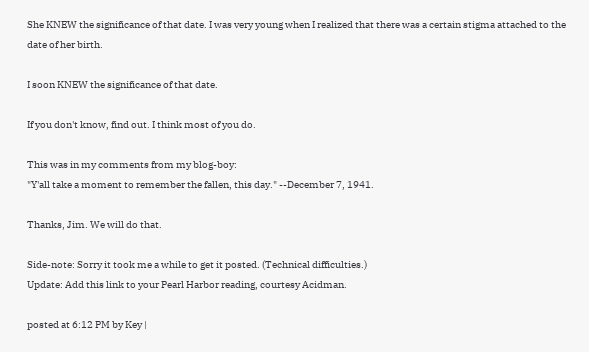She KNEW the significance of that date. I was very young when I realized that there was a certain stigma attached to the date of her birth.

I soon KNEW the significance of that date.

If you don't know, find out. I think most of you do.

This was in my comments from my blog-boy:
"Y'all take a moment to remember the fallen, this day." --December 7, 1941.

Thanks, Jim. We will do that.

Side-note: Sorry it took me a while to get it posted. (Technical difficulties.)
Update: Add this link to your Pearl Harbor reading, courtesy Acidman.

posted at 6:12 PM by Key |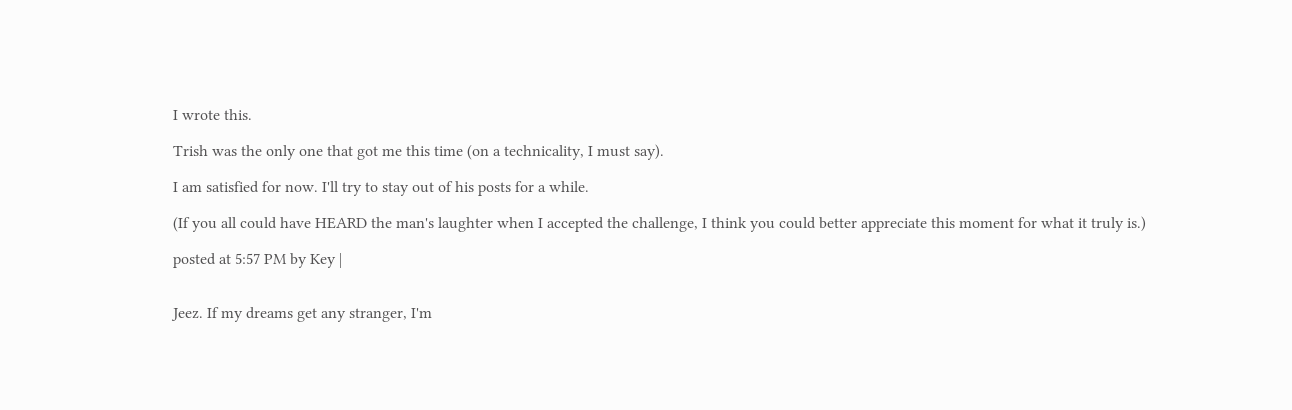I wrote this.

Trish was the only one that got me this time (on a technicality, I must say).

I am satisfied for now. I'll try to stay out of his posts for a while.

(If you all could have HEARD the man's laughter when I accepted the challenge, I think you could better appreciate this moment for what it truly is.)

posted at 5:57 PM by Key |


Jeez. If my dreams get any stranger, I'm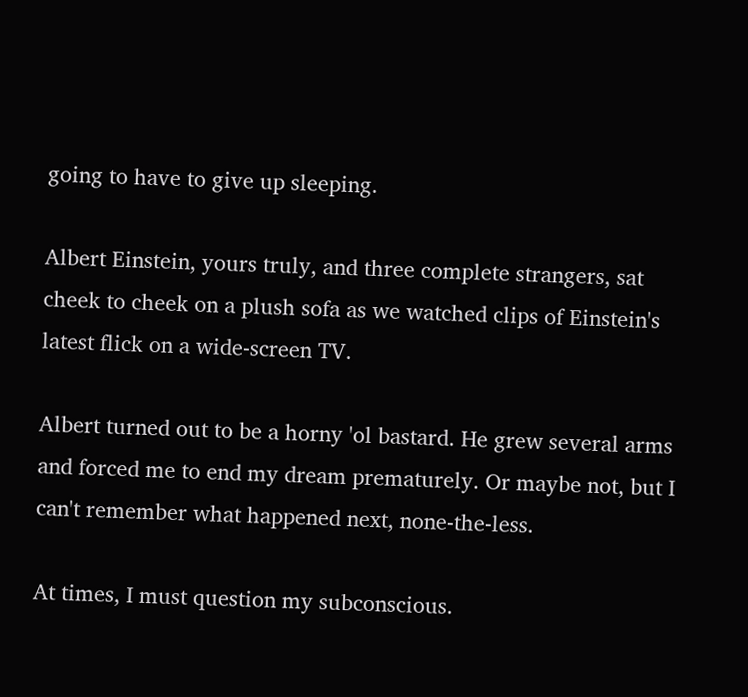going to have to give up sleeping.

Albert Einstein, yours truly, and three complete strangers, sat cheek to cheek on a plush sofa as we watched clips of Einstein's latest flick on a wide-screen TV.

Albert turned out to be a horny 'ol bastard. He grew several arms and forced me to end my dream prematurely. Or maybe not, but I can't remember what happened next, none-the-less.

At times, I must question my subconscious.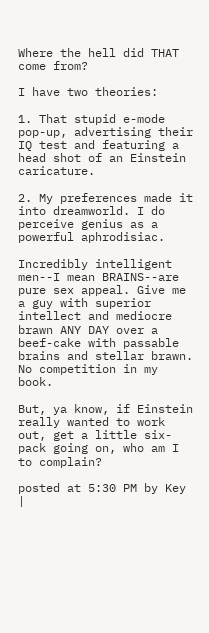Where the hell did THAT come from?

I have two theories:

1. That stupid e-mode pop-up, advertising their IQ test and featuring a head shot of an Einstein caricature.

2. My preferences made it into dreamworld. I do perceive genius as a powerful aphrodisiac.

Incredibly intelligent men--I mean BRAINS--are pure sex appeal. Give me a guy with superior intellect and mediocre brawn ANY DAY over a beef-cake with passable brains and stellar brawn. No competition in my book.

But, ya know, if Einstein really wanted to work out, get a little six-pack going on, who am I to complain?

posted at 5:30 PM by Key |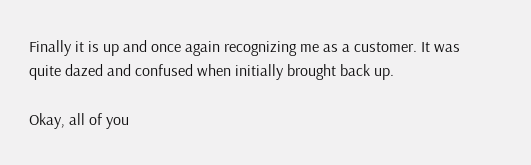Finally it is up and once again recognizing me as a customer. It was quite dazed and confused when initially brought back up.

Okay, all of you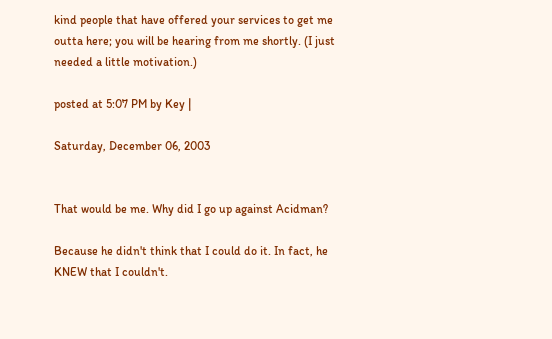kind people that have offered your services to get me outta here; you will be hearing from me shortly. (I just needed a little motivation.)

posted at 5:07 PM by Key |

Saturday, December 06, 2003


That would be me. Why did I go up against Acidman?

Because he didn't think that I could do it. In fact, he KNEW that I couldn't.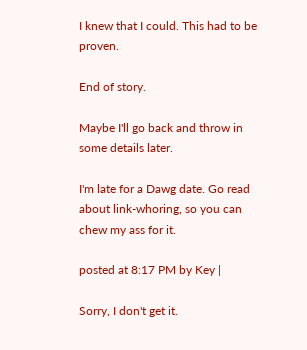I knew that I could. This had to be proven.

End of story.

Maybe I'll go back and throw in some details later.

I'm late for a Dawg date. Go read about link-whoring, so you can chew my ass for it.

posted at 8:17 PM by Key |

Sorry, I don't get it.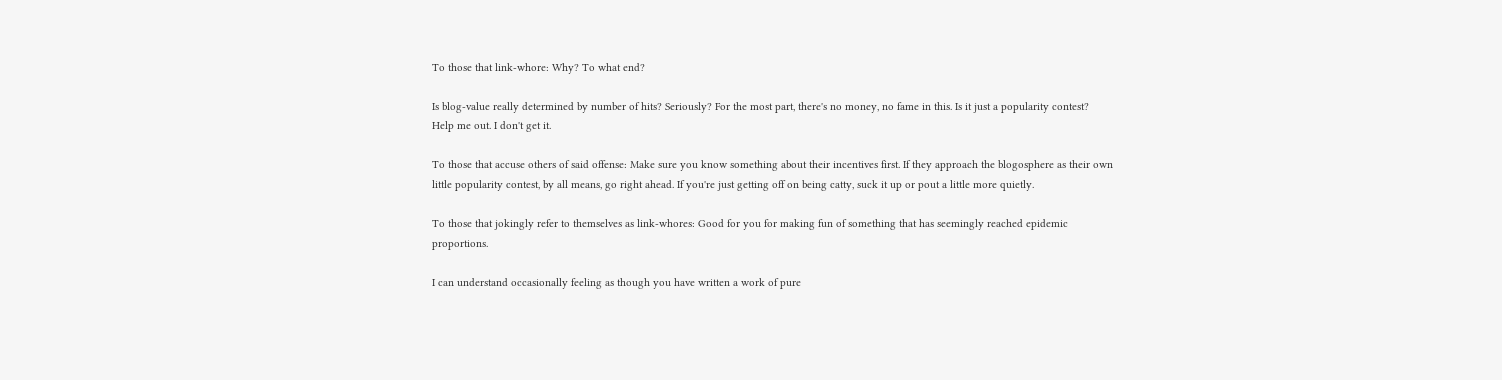To those that link-whore: Why? To what end?

Is blog-value really determined by number of hits? Seriously? For the most part, there's no money, no fame in this. Is it just a popularity contest? Help me out. I don't get it.

To those that accuse others of said offense: Make sure you know something about their incentives first. If they approach the blogosphere as their own little popularity contest, by all means, go right ahead. If you're just getting off on being catty, suck it up or pout a little more quietly.

To those that jokingly refer to themselves as link-whores: Good for you for making fun of something that has seemingly reached epidemic proportions.

I can understand occasionally feeling as though you have written a work of pure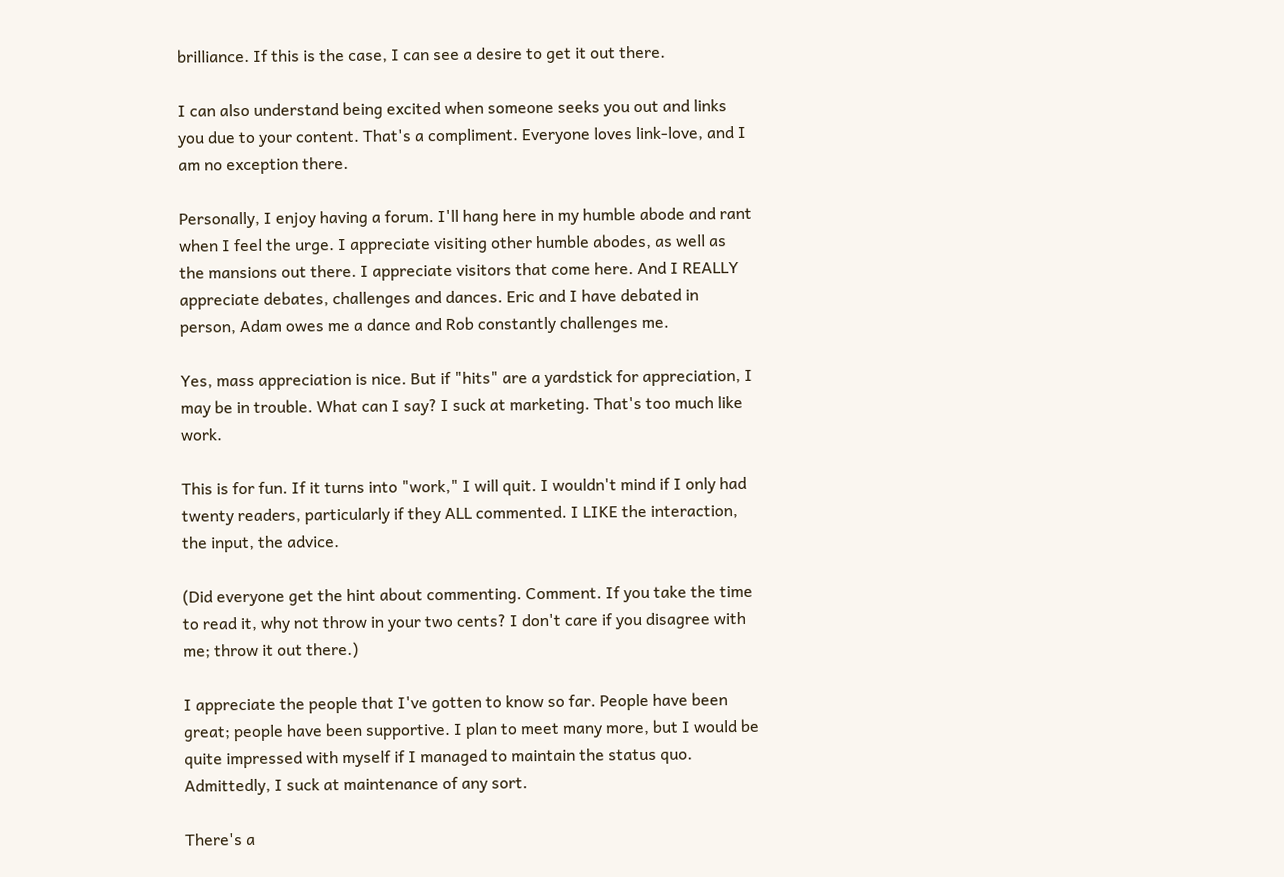brilliance. If this is the case, I can see a desire to get it out there.

I can also understand being excited when someone seeks you out and links you due to your content. That's a compliment. Everyone loves link-love, and I am no exception there.

Personally, I enjoy having a forum. I'll hang here in my humble abode and rant when I feel the urge. I appreciate visiting other humble abodes, as well as the mansions out there. I appreciate visitors that come here. And I REALLY appreciate debates, challenges and dances. Eric and I have debated in person, Adam owes me a dance and Rob constantly challenges me.

Yes, mass appreciation is nice. But if "hits" are a yardstick for appreciation, I may be in trouble. What can I say? I suck at marketing. That's too much like work.

This is for fun. If it turns into "work," I will quit. I wouldn't mind if I only had twenty readers, particularly if they ALL commented. I LIKE the interaction, the input, the advice.

(Did everyone get the hint about commenting. Comment. If you take the time to read it, why not throw in your two cents? I don't care if you disagree with me; throw it out there.)

I appreciate the people that I've gotten to know so far. People have been great; people have been supportive. I plan to meet many more, but I would be quite impressed with myself if I managed to maintain the status quo. Admittedly, I suck at maintenance of any sort.

There's a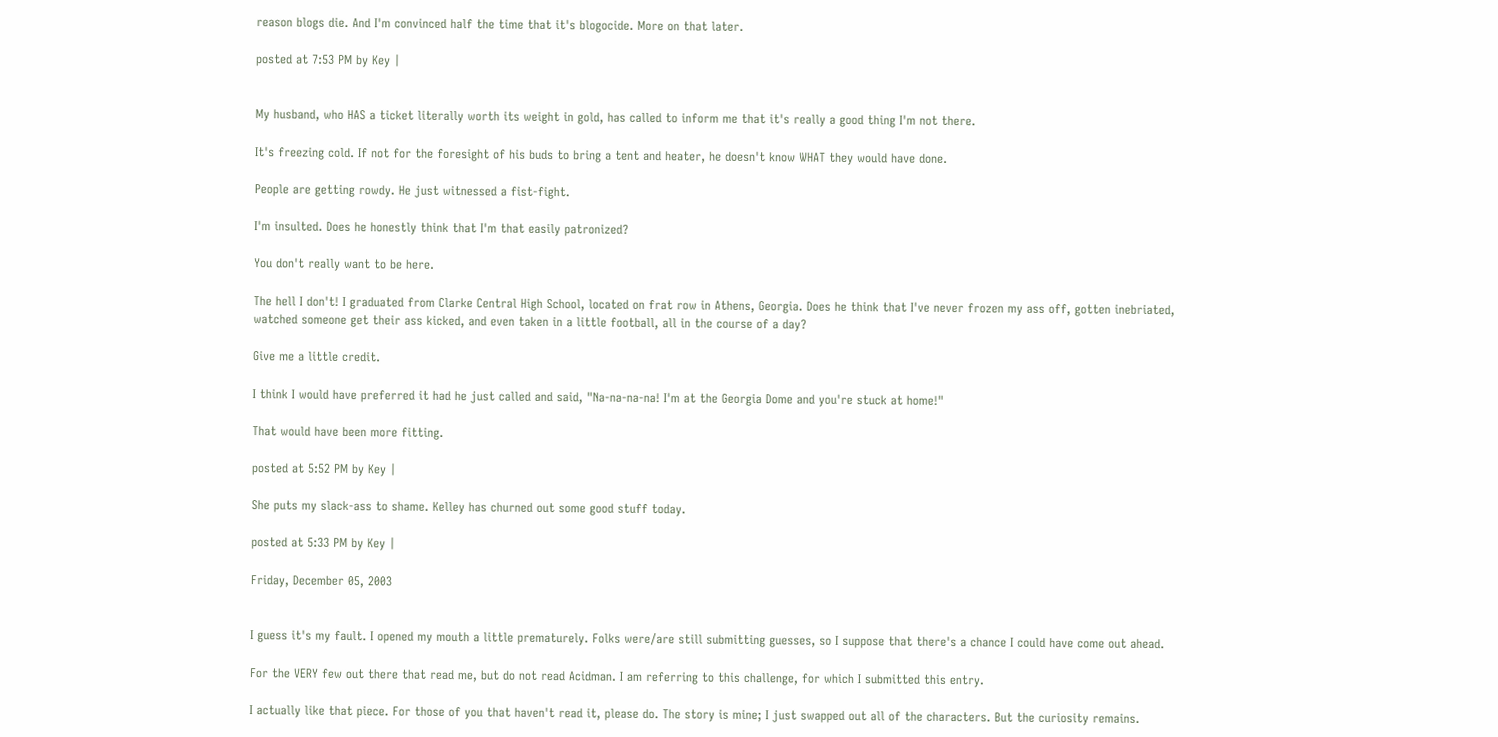reason blogs die. And I'm convinced half the time that it's blogocide. More on that later.

posted at 7:53 PM by Key |


My husband, who HAS a ticket literally worth its weight in gold, has called to inform me that it's really a good thing I'm not there.

It's freezing cold. If not for the foresight of his buds to bring a tent and heater, he doesn't know WHAT they would have done.

People are getting rowdy. He just witnessed a fist-fight.

I'm insulted. Does he honestly think that I'm that easily patronized?

You don't really want to be here.

The hell I don't! I graduated from Clarke Central High School, located on frat row in Athens, Georgia. Does he think that I've never frozen my ass off, gotten inebriated, watched someone get their ass kicked, and even taken in a little football, all in the course of a day?

Give me a little credit.

I think I would have preferred it had he just called and said, "Na-na-na-na! I'm at the Georgia Dome and you're stuck at home!"

That would have been more fitting.

posted at 5:52 PM by Key |

She puts my slack-ass to shame. Kelley has churned out some good stuff today.

posted at 5:33 PM by Key |

Friday, December 05, 2003


I guess it's my fault. I opened my mouth a little prematurely. Folks were/are still submitting guesses, so I suppose that there's a chance I could have come out ahead.

For the VERY few out there that read me, but do not read Acidman. I am referring to this challenge, for which I submitted this entry.

I actually like that piece. For those of you that haven't read it, please do. The story is mine; I just swapped out all of the characters. But the curiosity remains.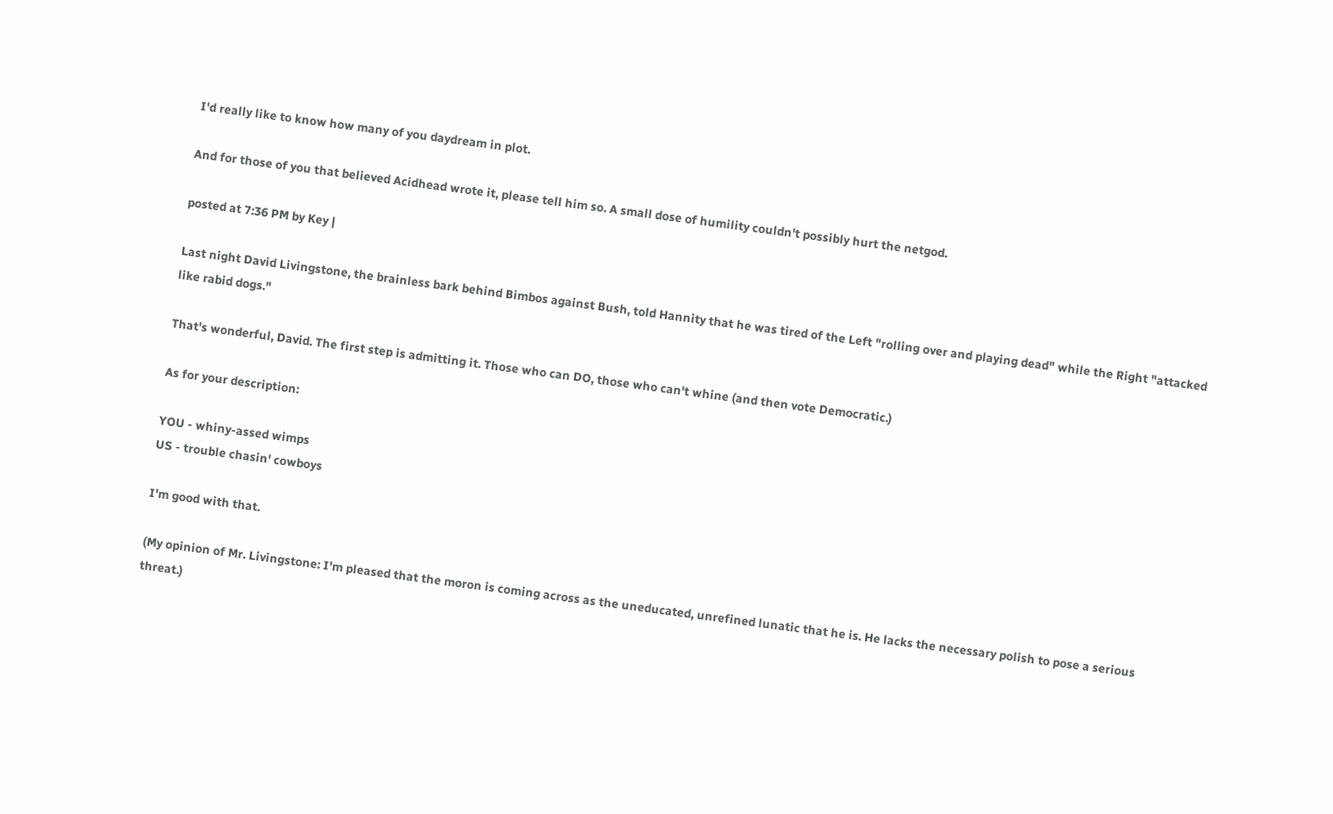I'd really like to know how many of you daydream in plot.

And for those of you that believed Acidhead wrote it, please tell him so. A small dose of humility couldn't possibly hurt the netgod.

posted at 7:36 PM by Key |

Last night David Livingstone, the brainless bark behind Bimbos against Bush, told Hannity that he was tired of the Left "rolling over and playing dead" while the Right "attacked like rabid dogs."

That's wonderful, David. The first step is admitting it. Those who can DO, those who can't whine (and then vote Democratic.)

As for your description:

YOU - whiny-assed wimps
US - trouble chasin' cowboys

I'm good with that.

(My opinion of Mr. Livingstone: I'm pleased that the moron is coming across as the uneducated, unrefined lunatic that he is. He lacks the necessary polish to pose a serious threat.)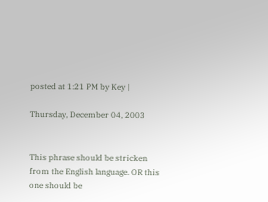posted at 1:21 PM by Key |

Thursday, December 04, 2003


This phrase should be stricken from the English language. OR this one should be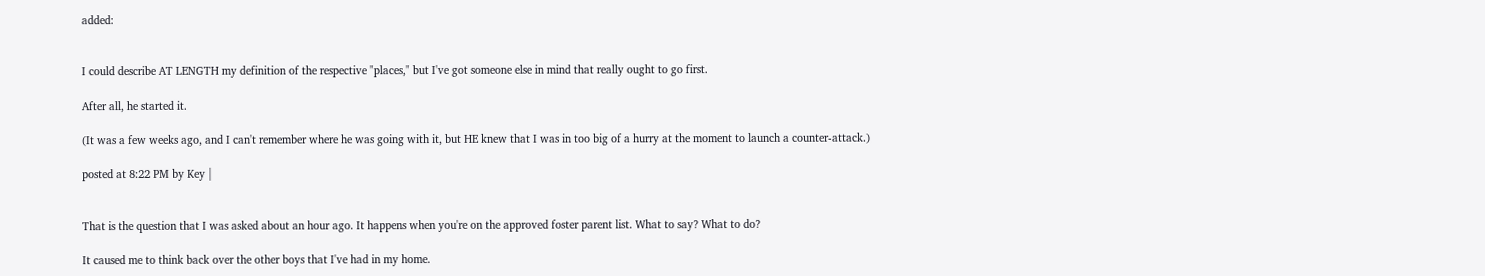added:


I could describe AT LENGTH my definition of the respective "places," but I've got someone else in mind that really ought to go first.

After all, he started it.

(It was a few weeks ago, and I can't remember where he was going with it, but HE knew that I was in too big of a hurry at the moment to launch a counter-attack.)

posted at 8:22 PM by Key |


That is the question that I was asked about an hour ago. It happens when you're on the approved foster parent list. What to say? What to do?

It caused me to think back over the other boys that I've had in my home.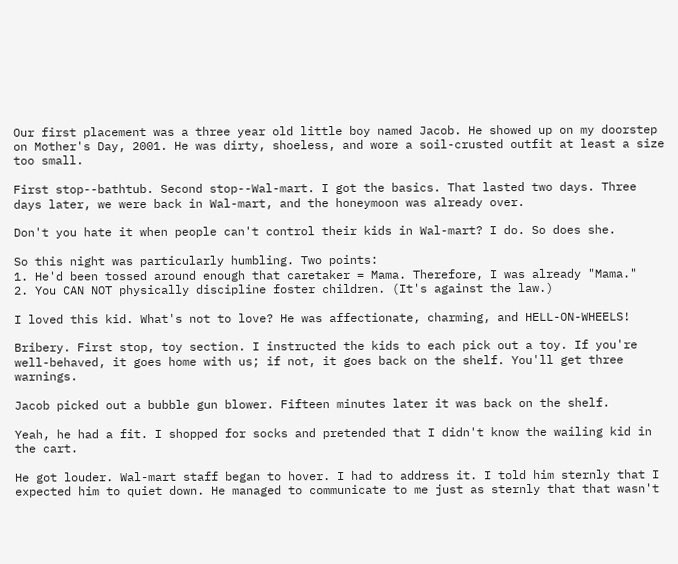Our first placement was a three year old little boy named Jacob. He showed up on my doorstep on Mother's Day, 2001. He was dirty, shoeless, and wore a soil-crusted outfit at least a size too small.

First stop--bathtub. Second stop--Wal-mart. I got the basics. That lasted two days. Three days later, we were back in Wal-mart, and the honeymoon was already over.

Don't you hate it when people can't control their kids in Wal-mart? I do. So does she.

So this night was particularly humbling. Two points:
1. He'd been tossed around enough that caretaker = Mama. Therefore, I was already "Mama."
2. You CAN NOT physically discipline foster children. (It's against the law.)

I loved this kid. What's not to love? He was affectionate, charming, and HELL-ON-WHEELS!

Bribery. First stop, toy section. I instructed the kids to each pick out a toy. If you're well-behaved, it goes home with us; if not, it goes back on the shelf. You'll get three warnings.

Jacob picked out a bubble gun blower. Fifteen minutes later it was back on the shelf.

Yeah, he had a fit. I shopped for socks and pretended that I didn't know the wailing kid in the cart.

He got louder. Wal-mart staff began to hover. I had to address it. I told him sternly that I expected him to quiet down. He managed to communicate to me just as sternly that that wasn't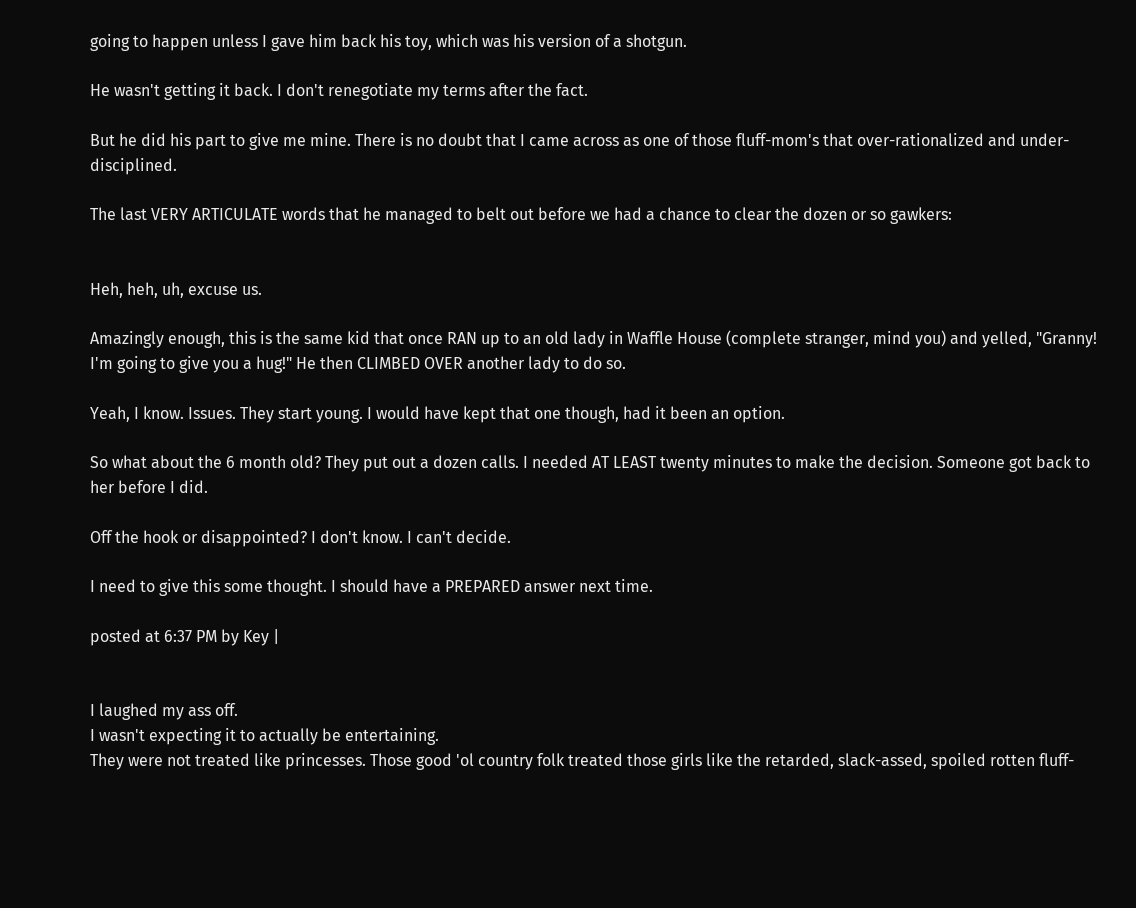going to happen unless I gave him back his toy, which was his version of a shotgun.

He wasn't getting it back. I don't renegotiate my terms after the fact.

But he did his part to give me mine. There is no doubt that I came across as one of those fluff-mom's that over-rationalized and under-disciplined.

The last VERY ARTICULATE words that he managed to belt out before we had a chance to clear the dozen or so gawkers:


Heh, heh, uh, excuse us.

Amazingly enough, this is the same kid that once RAN up to an old lady in Waffle House (complete stranger, mind you) and yelled, "Granny! I'm going to give you a hug!" He then CLIMBED OVER another lady to do so.

Yeah, I know. Issues. They start young. I would have kept that one though, had it been an option.

So what about the 6 month old? They put out a dozen calls. I needed AT LEAST twenty minutes to make the decision. Someone got back to her before I did.

Off the hook or disappointed? I don't know. I can't decide.

I need to give this some thought. I should have a PREPARED answer next time.

posted at 6:37 PM by Key |


I laughed my ass off.
I wasn't expecting it to actually be entertaining.
They were not treated like princesses. Those good 'ol country folk treated those girls like the retarded, slack-assed, spoiled rotten fluff-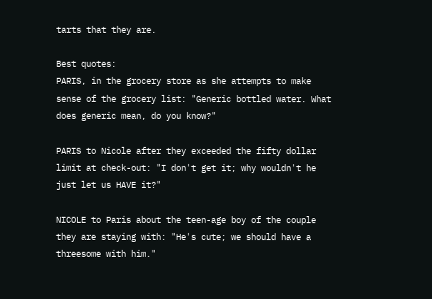tarts that they are.

Best quotes:
PARIS, in the grocery store as she attempts to make sense of the grocery list: "Generic bottled water. What does generic mean, do you know?"

PARIS to Nicole after they exceeded the fifty dollar limit at check-out: "I don't get it; why wouldn't he just let us HAVE it?"

NICOLE to Paris about the teen-age boy of the couple they are staying with: "He's cute; we should have a threesome with him."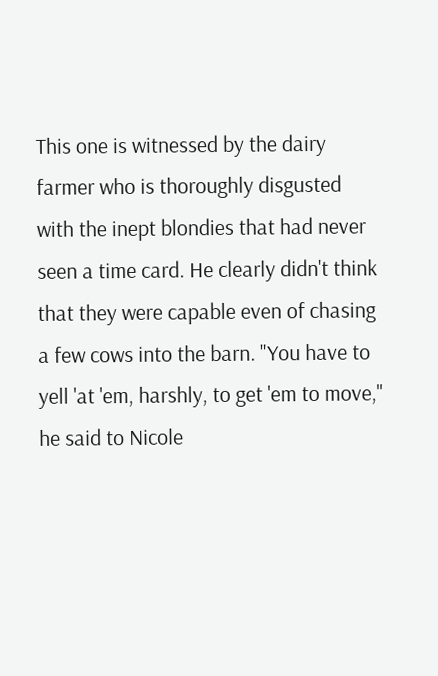This one is witnessed by the dairy farmer who is thoroughly disgusted with the inept blondies that had never seen a time card. He clearly didn't think that they were capable even of chasing a few cows into the barn. "You have to yell 'at 'em, harshly, to get 'em to move," he said to Nicole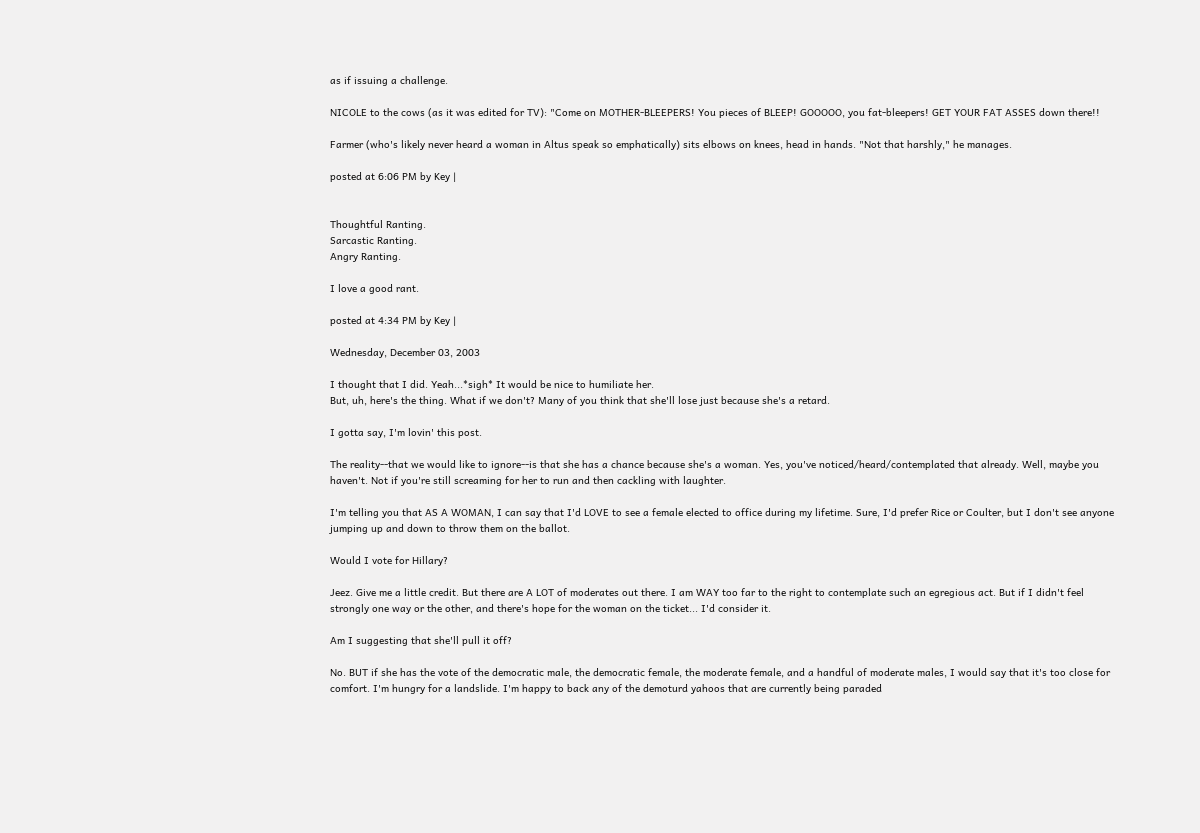as if issuing a challenge.

NICOLE to the cows (as it was edited for TV): "Come on MOTHER-BLEEPERS! You pieces of BLEEP! GOOOOO, you fat-bleepers! GET YOUR FAT ASSES down there!!

Farmer (who's likely never heard a woman in Altus speak so emphatically) sits elbows on knees, head in hands. "Not that harshly," he manages.

posted at 6:06 PM by Key |


Thoughtful Ranting.
Sarcastic Ranting.
Angry Ranting.

I love a good rant.

posted at 4:34 PM by Key |

Wednesday, December 03, 2003

I thought that I did. Yeah...*sigh* It would be nice to humiliate her.
But, uh, here's the thing. What if we don't? Many of you think that she'll lose just because she's a retard.

I gotta say, I'm lovin' this post.

The reality--that we would like to ignore--is that she has a chance because she's a woman. Yes, you've noticed/heard/contemplated that already. Well, maybe you haven't. Not if you're still screaming for her to run and then cackling with laughter.

I'm telling you that AS A WOMAN, I can say that I'd LOVE to see a female elected to office during my lifetime. Sure, I'd prefer Rice or Coulter, but I don't see anyone jumping up and down to throw them on the ballot.

Would I vote for Hillary?

Jeez. Give me a little credit. But there are A LOT of moderates out there. I am WAY too far to the right to contemplate such an egregious act. But if I didn't feel strongly one way or the other, and there's hope for the woman on the ticket... I'd consider it.

Am I suggesting that she'll pull it off?

No. BUT if she has the vote of the democratic male, the democratic female, the moderate female, and a handful of moderate males, I would say that it's too close for comfort. I'm hungry for a landslide. I'm happy to back any of the demoturd yahoos that are currently being paraded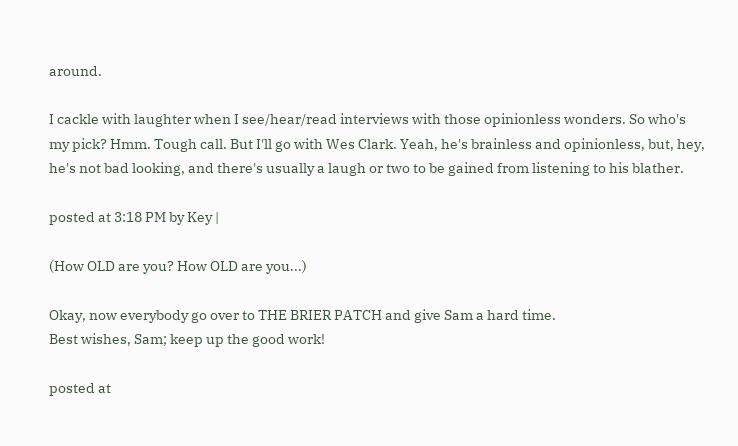around.

I cackle with laughter when I see/hear/read interviews with those opinionless wonders. So who's my pick? Hmm. Tough call. But I'll go with Wes Clark. Yeah, he's brainless and opinionless, but, hey, he's not bad looking, and there's usually a laugh or two to be gained from listening to his blather.

posted at 3:18 PM by Key |

(How OLD are you? How OLD are you...)

Okay, now everybody go over to THE BRIER PATCH and give Sam a hard time.
Best wishes, Sam; keep up the good work!

posted at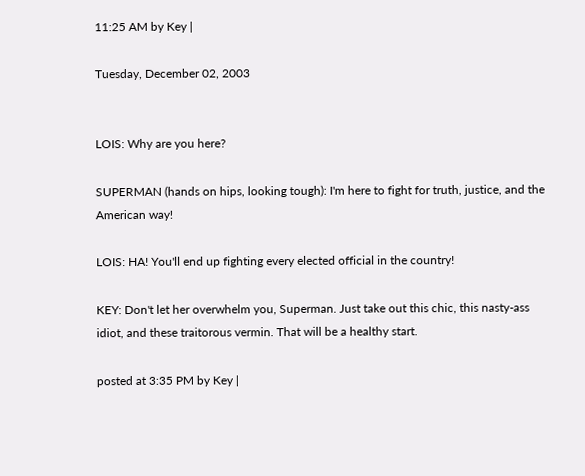11:25 AM by Key |

Tuesday, December 02, 2003


LOIS: Why are you here?

SUPERMAN (hands on hips, looking tough): I'm here to fight for truth, justice, and the American way!

LOIS: HA! You'll end up fighting every elected official in the country!

KEY: Don't let her overwhelm you, Superman. Just take out this chic, this nasty-ass idiot, and these traitorous vermin. That will be a healthy start.

posted at 3:35 PM by Key |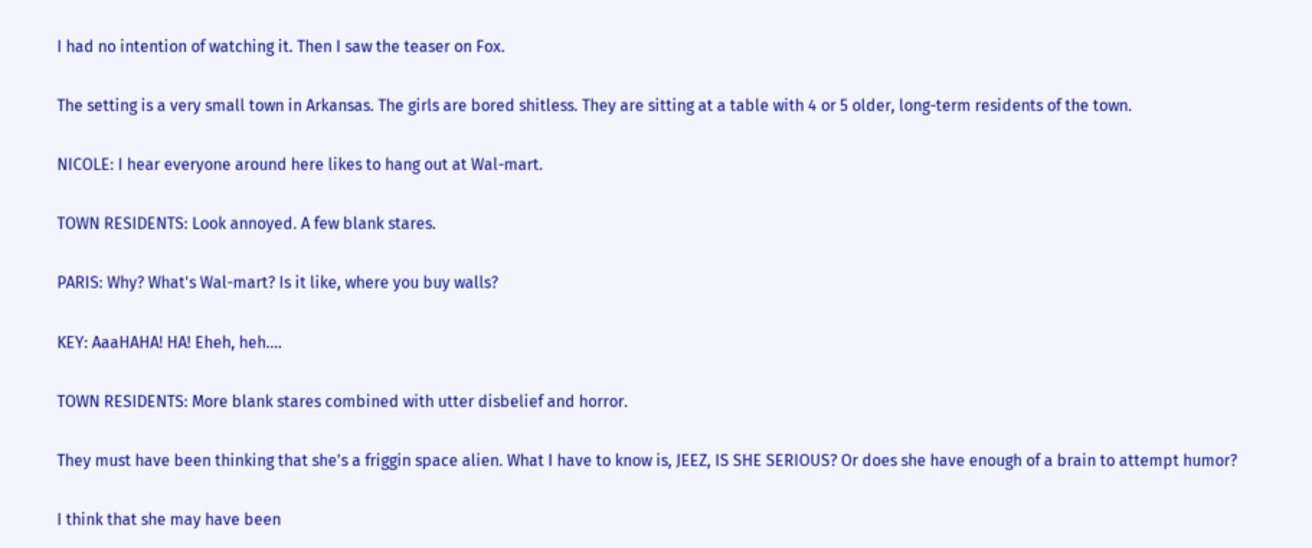I had no intention of watching it. Then I saw the teaser on Fox.

The setting is a very small town in Arkansas. The girls are bored shitless. They are sitting at a table with 4 or 5 older, long-term residents of the town.

NICOLE: I hear everyone around here likes to hang out at Wal-mart.

TOWN RESIDENTS: Look annoyed. A few blank stares.

PARIS: Why? What's Wal-mart? Is it like, where you buy walls?

KEY: AaaHAHA! HA! Eheh, heh....

TOWN RESIDENTS: More blank stares combined with utter disbelief and horror.

They must have been thinking that she's a friggin space alien. What I have to know is, JEEZ, IS SHE SERIOUS? Or does she have enough of a brain to attempt humor?

I think that she may have been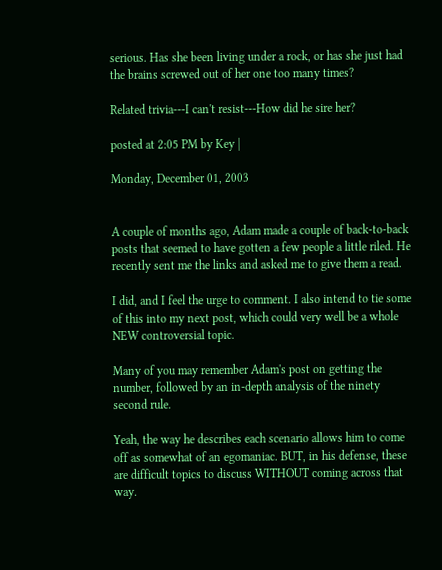serious. Has she been living under a rock, or has she just had the brains screwed out of her one too many times?

Related trivia---I can't resist---How did he sire her?

posted at 2:05 PM by Key |

Monday, December 01, 2003


A couple of months ago, Adam made a couple of back-to-back posts that seemed to have gotten a few people a little riled. He recently sent me the links and asked me to give them a read.

I did, and I feel the urge to comment. I also intend to tie some of this into my next post, which could very well be a whole NEW controversial topic.

Many of you may remember Adam's post on getting the number, followed by an in-depth analysis of the ninety second rule.

Yeah, the way he describes each scenario allows him to come off as somewhat of an egomaniac. BUT, in his defense, these are difficult topics to discuss WITHOUT coming across that way.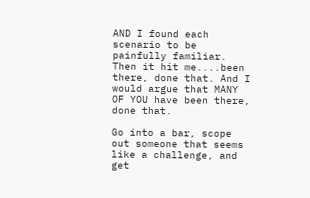AND I found each scenario to be painfully familiar. Then it hit me....been there, done that. And I would argue that MANY OF YOU have been there, done that.

Go into a bar, scope out someone that seems like a challenge, and get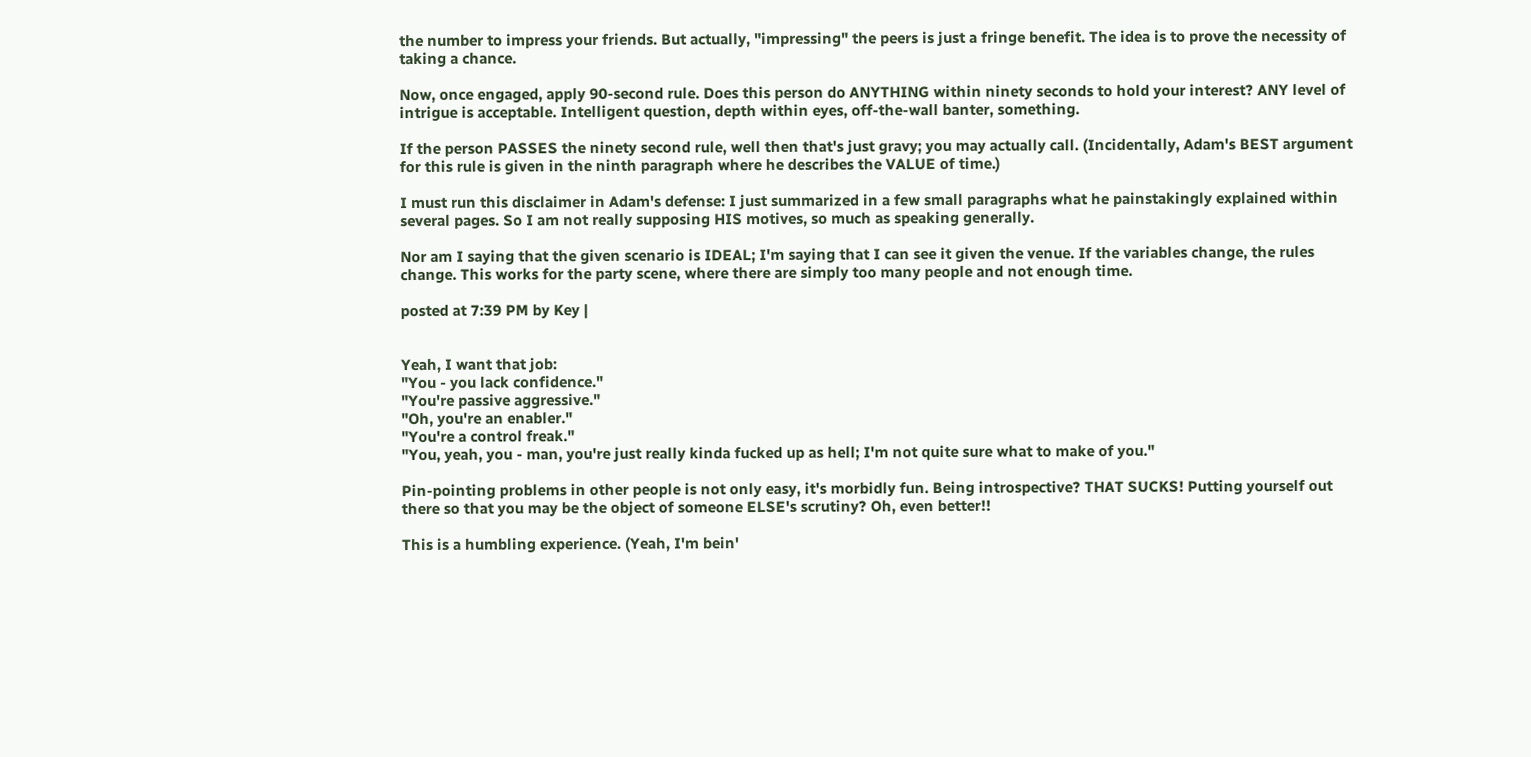the number to impress your friends. But actually, "impressing" the peers is just a fringe benefit. The idea is to prove the necessity of taking a chance.

Now, once engaged, apply 90-second rule. Does this person do ANYTHING within ninety seconds to hold your interest? ANY level of intrigue is acceptable. Intelligent question, depth within eyes, off-the-wall banter, something.

If the person PASSES the ninety second rule, well then that's just gravy; you may actually call. (Incidentally, Adam's BEST argument for this rule is given in the ninth paragraph where he describes the VALUE of time.)

I must run this disclaimer in Adam's defense: I just summarized in a few small paragraphs what he painstakingly explained within several pages. So I am not really supposing HIS motives, so much as speaking generally.

Nor am I saying that the given scenario is IDEAL; I'm saying that I can see it given the venue. If the variables change, the rules change. This works for the party scene, where there are simply too many people and not enough time.

posted at 7:39 PM by Key |


Yeah, I want that job:
"You - you lack confidence."
"You're passive aggressive."
"Oh, you're an enabler."
"You're a control freak."
"You, yeah, you - man, you're just really kinda fucked up as hell; I'm not quite sure what to make of you."

Pin-pointing problems in other people is not only easy, it's morbidly fun. Being introspective? THAT SUCKS! Putting yourself out there so that you may be the object of someone ELSE's scrutiny? Oh, even better!!

This is a humbling experience. (Yeah, I'm bein'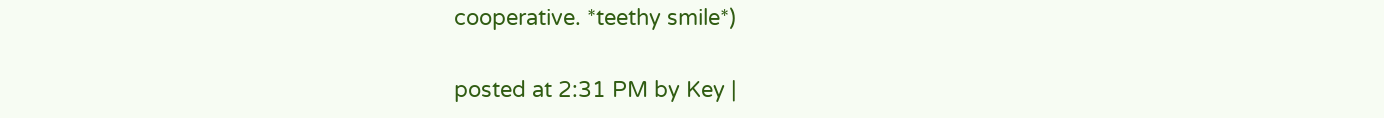cooperative. *teethy smile*)

posted at 2:31 PM by Key |